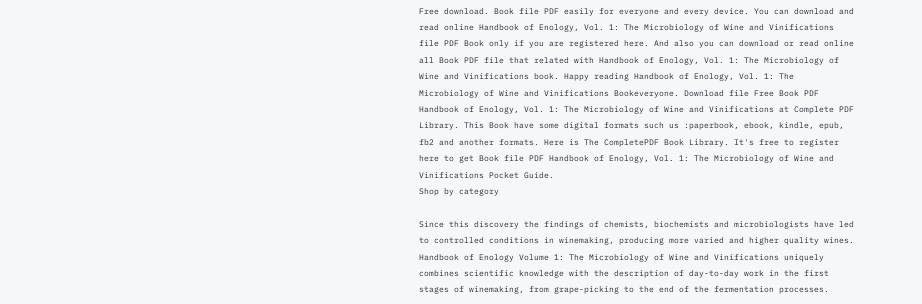Free download. Book file PDF easily for everyone and every device. You can download and read online Handbook of Enology, Vol. 1: The Microbiology of Wine and Vinifications file PDF Book only if you are registered here. And also you can download or read online all Book PDF file that related with Handbook of Enology, Vol. 1: The Microbiology of Wine and Vinifications book. Happy reading Handbook of Enology, Vol. 1: The Microbiology of Wine and Vinifications Bookeveryone. Download file Free Book PDF Handbook of Enology, Vol. 1: The Microbiology of Wine and Vinifications at Complete PDF Library. This Book have some digital formats such us :paperbook, ebook, kindle, epub, fb2 and another formats. Here is The CompletePDF Book Library. It's free to register here to get Book file PDF Handbook of Enology, Vol. 1: The Microbiology of Wine and Vinifications Pocket Guide.
Shop by category

Since this discovery the findings of chemists, biochemists and microbiologists have led to controlled conditions in winemaking, producing more varied and higher quality wines. Handbook of Enology Volume 1: The Microbiology of Wine and Vinifications uniquely combines scientific knowledge with the description of day-to-day work in the first stages of winemaking, from grape-picking to the end of the fermentation processes.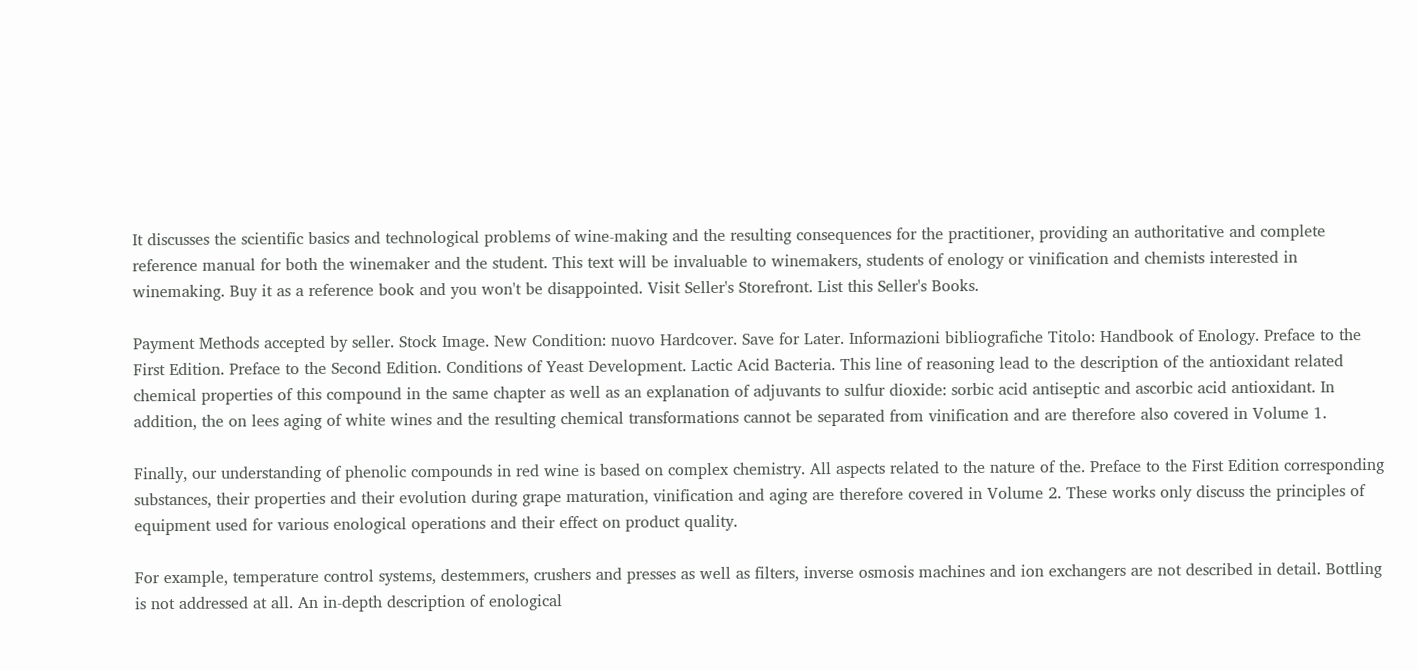It discusses the scientific basics and technological problems of wine-making and the resulting consequences for the practitioner, providing an authoritative and complete reference manual for both the winemaker and the student. This text will be invaluable to winemakers, students of enology or vinification and chemists interested in winemaking. Buy it as a reference book and you won't be disappointed. Visit Seller's Storefront. List this Seller's Books.

Payment Methods accepted by seller. Stock Image. New Condition: nuovo Hardcover. Save for Later. Informazioni bibliografiche Titolo: Handbook of Enology. Preface to the First Edition. Preface to the Second Edition. Conditions of Yeast Development. Lactic Acid Bacteria. This line of reasoning lead to the description of the antioxidant related chemical properties of this compound in the same chapter as well as an explanation of adjuvants to sulfur dioxide: sorbic acid antiseptic and ascorbic acid antioxidant. In addition, the on lees aging of white wines and the resulting chemical transformations cannot be separated from vinification and are therefore also covered in Volume 1.

Finally, our understanding of phenolic compounds in red wine is based on complex chemistry. All aspects related to the nature of the. Preface to the First Edition corresponding substances, their properties and their evolution during grape maturation, vinification and aging are therefore covered in Volume 2. These works only discuss the principles of equipment used for various enological operations and their effect on product quality.

For example, temperature control systems, destemmers, crushers and presses as well as filters, inverse osmosis machines and ion exchangers are not described in detail. Bottling is not addressed at all. An in-depth description of enological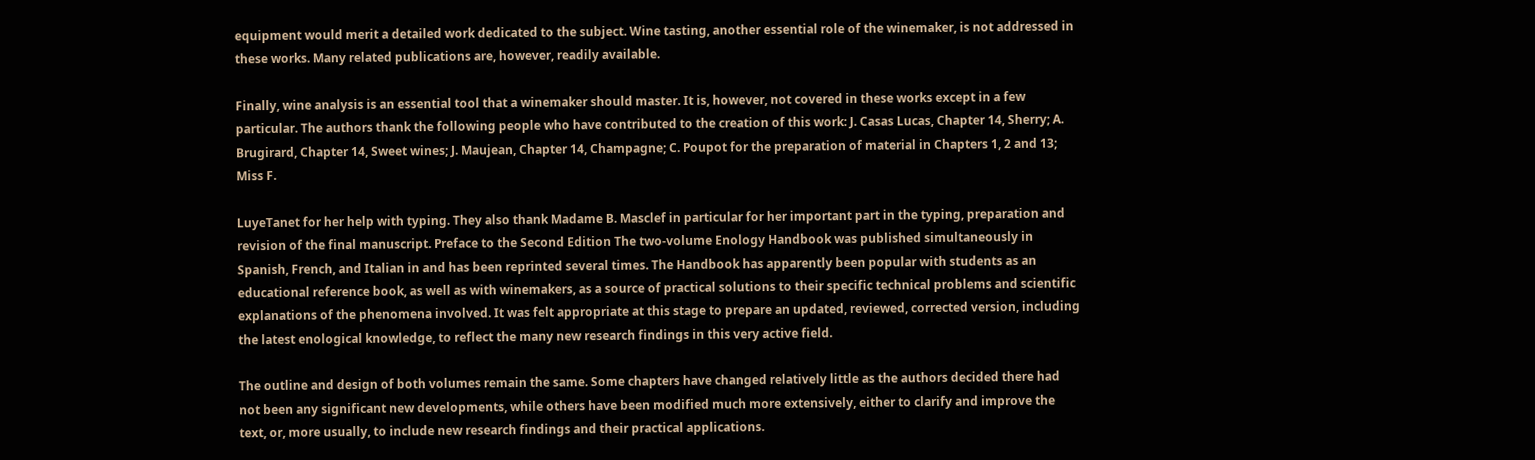equipment would merit a detailed work dedicated to the subject. Wine tasting, another essential role of the winemaker, is not addressed in these works. Many related publications are, however, readily available.

Finally, wine analysis is an essential tool that a winemaker should master. It is, however, not covered in these works except in a few particular. The authors thank the following people who have contributed to the creation of this work: J. Casas Lucas, Chapter 14, Sherry; A. Brugirard, Chapter 14, Sweet wines; J. Maujean, Chapter 14, Champagne; C. Poupot for the preparation of material in Chapters 1, 2 and 13; Miss F.

LuyeTanet for her help with typing. They also thank Madame B. Masclef in particular for her important part in the typing, preparation and revision of the final manuscript. Preface to the Second Edition The two-volume Enology Handbook was published simultaneously in Spanish, French, and Italian in and has been reprinted several times. The Handbook has apparently been popular with students as an educational reference book, as well as with winemakers, as a source of practical solutions to their specific technical problems and scientific explanations of the phenomena involved. It was felt appropriate at this stage to prepare an updated, reviewed, corrected version, including the latest enological knowledge, to reflect the many new research findings in this very active field.

The outline and design of both volumes remain the same. Some chapters have changed relatively little as the authors decided there had not been any significant new developments, while others have been modified much more extensively, either to clarify and improve the text, or, more usually, to include new research findings and their practical applications.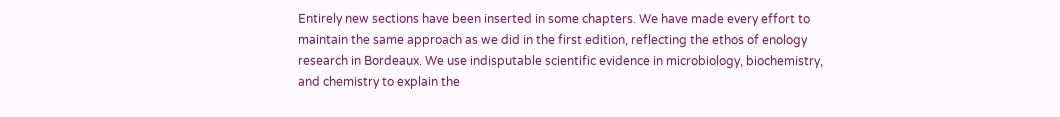Entirely new sections have been inserted in some chapters. We have made every effort to maintain the same approach as we did in the first edition, reflecting the ethos of enology research in Bordeaux. We use indisputable scientific evidence in microbiology, biochemistry, and chemistry to explain the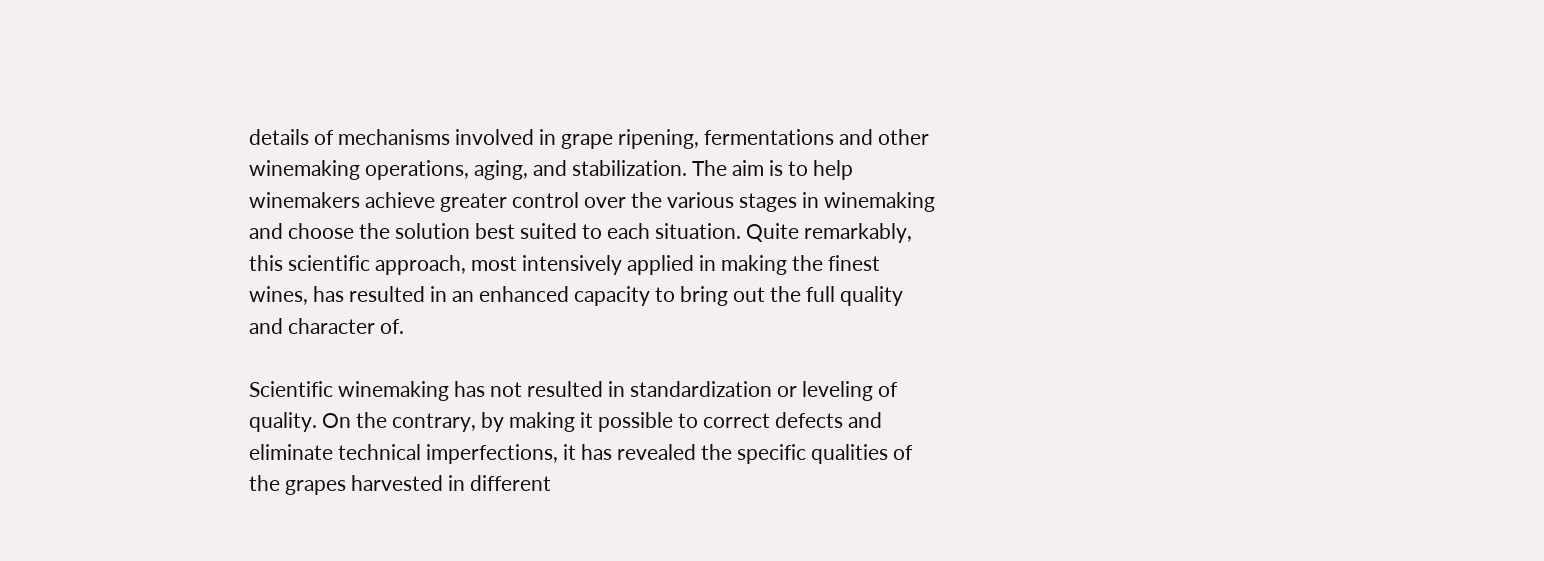details of mechanisms involved in grape ripening, fermentations and other winemaking operations, aging, and stabilization. The aim is to help winemakers achieve greater control over the various stages in winemaking and choose the solution best suited to each situation. Quite remarkably, this scientific approach, most intensively applied in making the finest wines, has resulted in an enhanced capacity to bring out the full quality and character of.

Scientific winemaking has not resulted in standardization or leveling of quality. On the contrary, by making it possible to correct defects and eliminate technical imperfections, it has revealed the specific qualities of the grapes harvested in different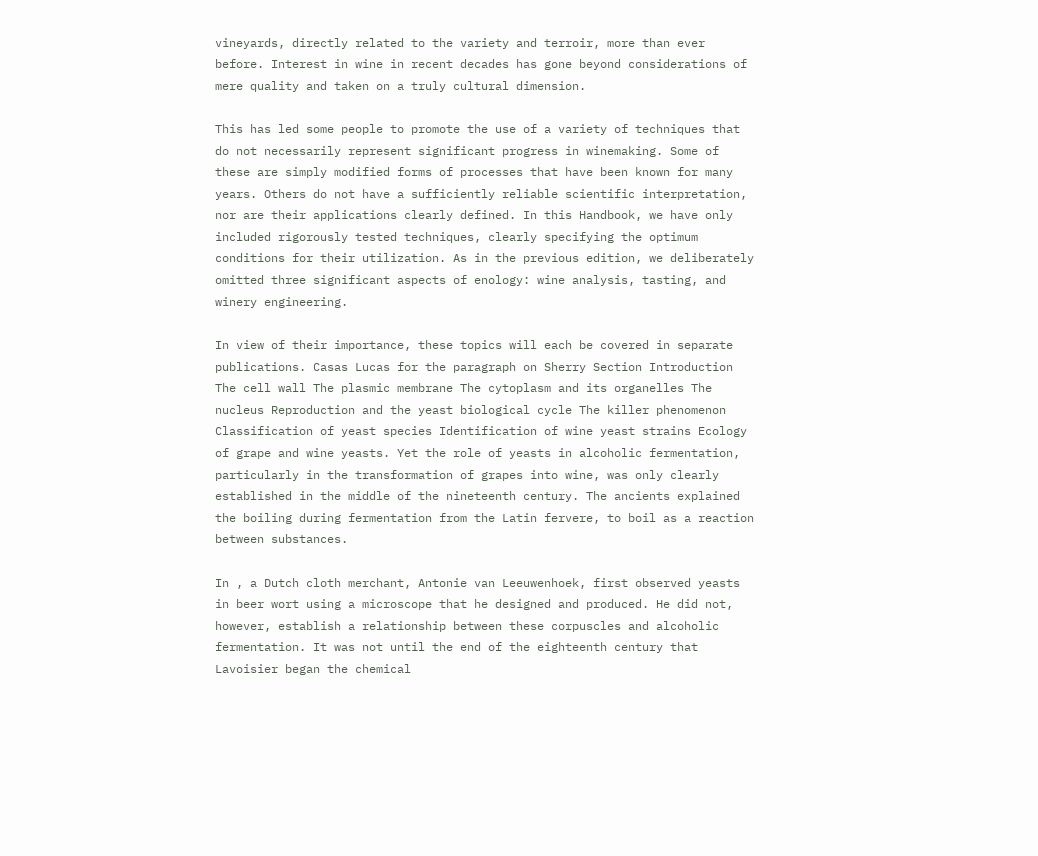vineyards, directly related to the variety and terroir, more than ever before. Interest in wine in recent decades has gone beyond considerations of mere quality and taken on a truly cultural dimension.

This has led some people to promote the use of a variety of techniques that do not necessarily represent significant progress in winemaking. Some of these are simply modified forms of processes that have been known for many years. Others do not have a sufficiently reliable scientific interpretation, nor are their applications clearly defined. In this Handbook, we have only included rigorously tested techniques, clearly specifying the optimum conditions for their utilization. As in the previous edition, we deliberately omitted three significant aspects of enology: wine analysis, tasting, and winery engineering.

In view of their importance, these topics will each be covered in separate publications. Casas Lucas for the paragraph on Sherry Section Introduction The cell wall The plasmic membrane The cytoplasm and its organelles The nucleus Reproduction and the yeast biological cycle The killer phenomenon Classification of yeast species Identification of wine yeast strains Ecology of grape and wine yeasts. Yet the role of yeasts in alcoholic fermentation, particularly in the transformation of grapes into wine, was only clearly established in the middle of the nineteenth century. The ancients explained the boiling during fermentation from the Latin fervere, to boil as a reaction between substances.

In , a Dutch cloth merchant, Antonie van Leeuwenhoek, first observed yeasts in beer wort using a microscope that he designed and produced. He did not, however, establish a relationship between these corpuscles and alcoholic fermentation. It was not until the end of the eighteenth century that Lavoisier began the chemical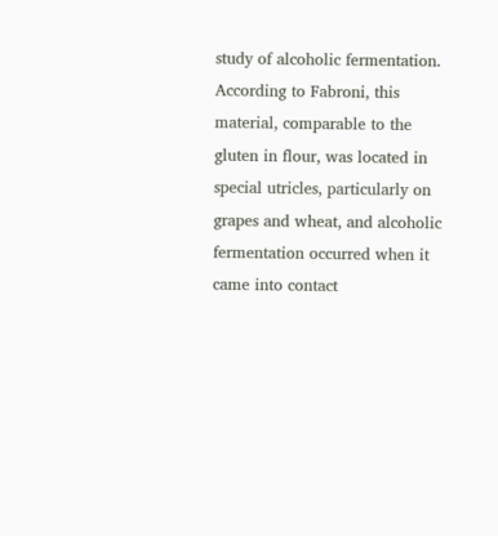study of alcoholic fermentation. According to Fabroni, this material, comparable to the gluten in flour, was located in special utricles, particularly on grapes and wheat, and alcoholic fermentation occurred when it came into contact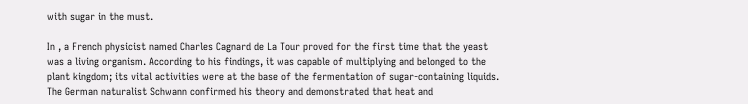with sugar in the must.

In , a French physicist named Charles Cagnard de La Tour proved for the first time that the yeast was a living organism. According to his findings, it was capable of multiplying and belonged to the plant kingdom; its vital activities were at the base of the fermentation of sugar-containing liquids. The German naturalist Schwann confirmed his theory and demonstrated that heat and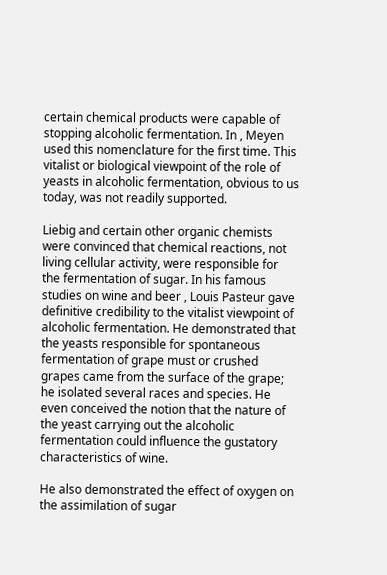certain chemical products were capable of stopping alcoholic fermentation. In , Meyen used this nomenclature for the first time. This vitalist or biological viewpoint of the role of yeasts in alcoholic fermentation, obvious to us today, was not readily supported.

Liebig and certain other organic chemists were convinced that chemical reactions, not living cellular activity, were responsible for the fermentation of sugar. In his famous studies on wine and beer , Louis Pasteur gave definitive credibility to the vitalist viewpoint of alcoholic fermentation. He demonstrated that the yeasts responsible for spontaneous fermentation of grape must or crushed grapes came from the surface of the grape; he isolated several races and species. He even conceived the notion that the nature of the yeast carrying out the alcoholic fermentation could influence the gustatory characteristics of wine.

He also demonstrated the effect of oxygen on the assimilation of sugar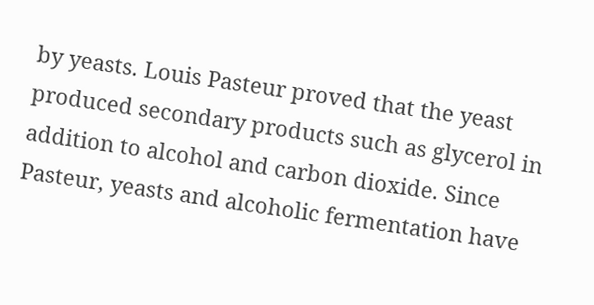by yeasts. Louis Pasteur proved that the yeast produced secondary products such as glycerol in addition to alcohol and carbon dioxide. Since Pasteur, yeasts and alcoholic fermentation have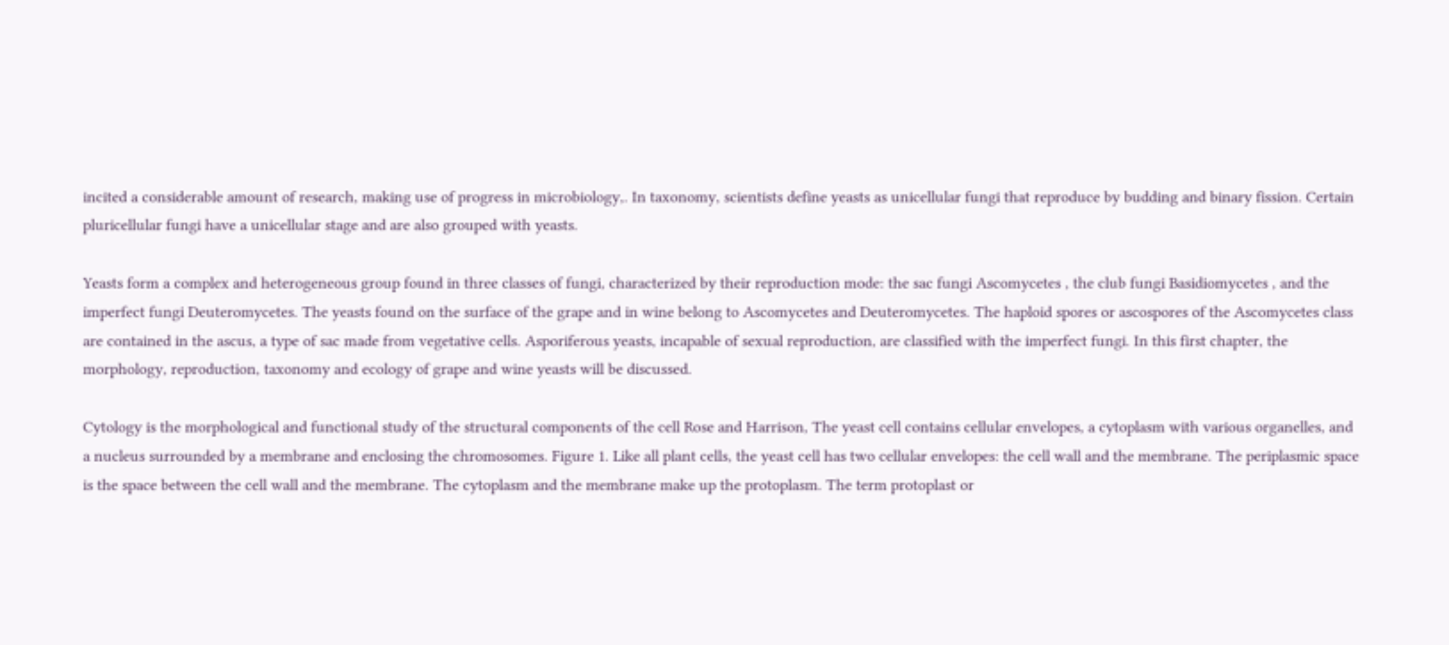incited a considerable amount of research, making use of progress in microbiology,. In taxonomy, scientists define yeasts as unicellular fungi that reproduce by budding and binary fission. Certain pluricellular fungi have a unicellular stage and are also grouped with yeasts.

Yeasts form a complex and heterogeneous group found in three classes of fungi, characterized by their reproduction mode: the sac fungi Ascomycetes , the club fungi Basidiomycetes , and the imperfect fungi Deuteromycetes. The yeasts found on the surface of the grape and in wine belong to Ascomycetes and Deuteromycetes. The haploid spores or ascospores of the Ascomycetes class are contained in the ascus, a type of sac made from vegetative cells. Asporiferous yeasts, incapable of sexual reproduction, are classified with the imperfect fungi. In this first chapter, the morphology, reproduction, taxonomy and ecology of grape and wine yeasts will be discussed.

Cytology is the morphological and functional study of the structural components of the cell Rose and Harrison, The yeast cell contains cellular envelopes, a cytoplasm with various organelles, and a nucleus surrounded by a membrane and enclosing the chromosomes. Figure 1. Like all plant cells, the yeast cell has two cellular envelopes: the cell wall and the membrane. The periplasmic space is the space between the cell wall and the membrane. The cytoplasm and the membrane make up the protoplasm. The term protoplast or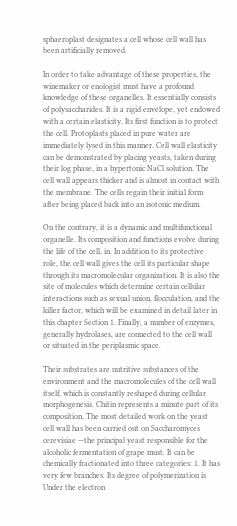sphaeroplast designates a cell whose cell wall has been artificially removed.

In order to take advantage of these properties, the winemaker or enologist must have a profound knowledge of these organelles. It essentially consists of polysaccharides. It is a rigid envelope, yet endowed with a certain elasticity. Its first function is to protect the cell. Protoplasts placed in pure water are immediately lysed in this manner. Cell wall elasticity can be demonstrated by placing yeasts, taken during their log phase, in a hypertonic NaCl solution. The cell wall appears thicker and is almost in contact with the membrane. The cells regain their initial form after being placed back into an isotonic medium.

On the contrary, it is a dynamic and multifunctional organelle. Its composition and functions evolve during the life of the cell, in. In addition to its protective role, the cell wall gives the cell its particular shape through its macromolecular organization. It is also the site of molecules which determine certain cellular interactions such as sexual union, flocculation, and the killer factor, which will be examined in detail later in this chapter Section 1. Finally, a number of enzymes, generally hydrolases, are connected to the cell wall or situated in the periplasmic space.

Their substrates are nutritive substances of the environment and the macromolecules of the cell wall itself, which is constantly reshaped during cellular morphogenesis. Chitin represents a minute part of its composition. The most detailed work on the yeast cell wall has been carried out on Saccharomyces cerevisiae —the principal yeast responsible for the alcoholic fermentation of grape must. It can be chemically fractionated into three categories: 1. It has very few branches. Its degree of polymerization is Under the electron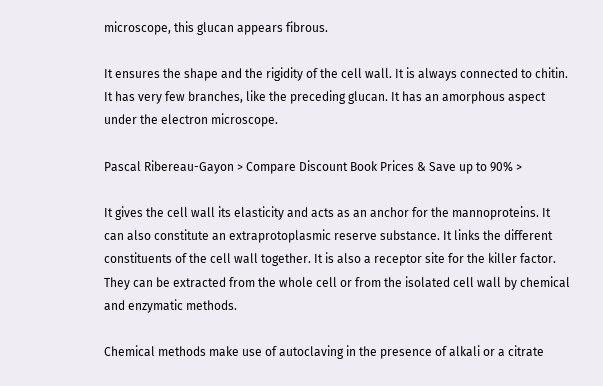microscope, this glucan appears fibrous.

It ensures the shape and the rigidity of the cell wall. It is always connected to chitin. It has very few branches, like the preceding glucan. It has an amorphous aspect under the electron microscope.

Pascal Ribereau-Gayon > Compare Discount Book Prices & Save up to 90% >

It gives the cell wall its elasticity and acts as an anchor for the mannoproteins. It can also constitute an extraprotoplasmic reserve substance. It links the different constituents of the cell wall together. It is also a receptor site for the killer factor. They can be extracted from the whole cell or from the isolated cell wall by chemical and enzymatic methods.

Chemical methods make use of autoclaving in the presence of alkali or a citrate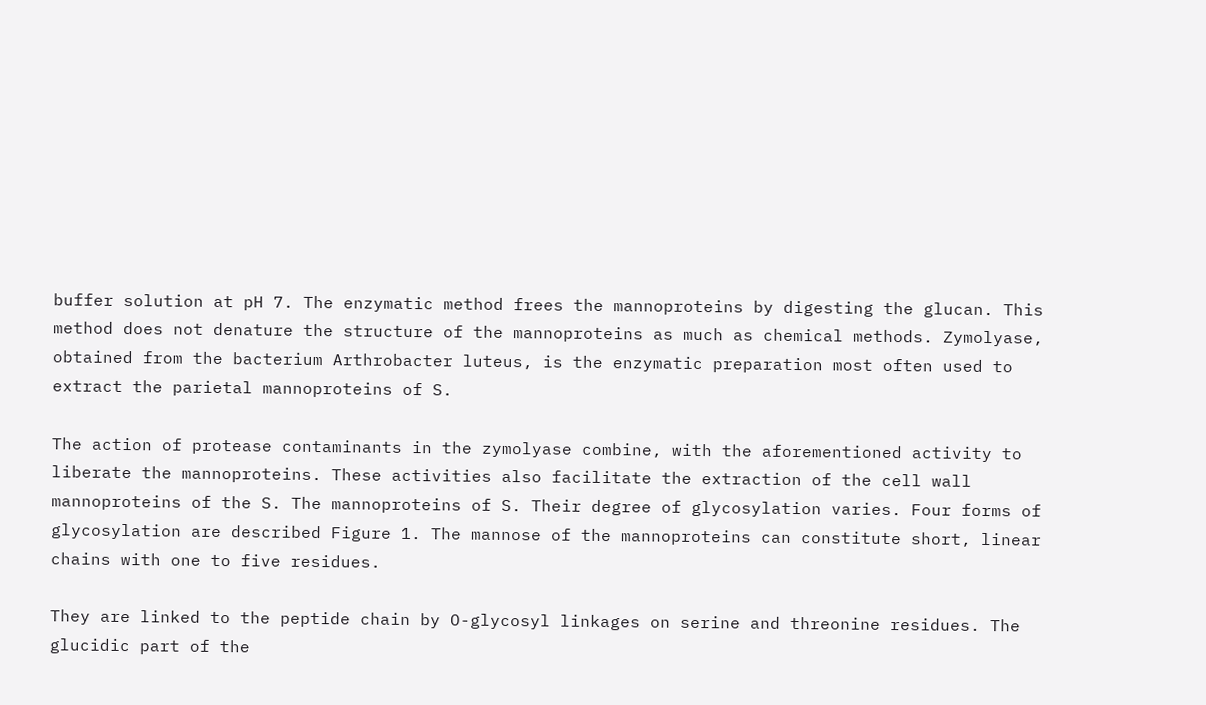buffer solution at pH 7. The enzymatic method frees the mannoproteins by digesting the glucan. This method does not denature the structure of the mannoproteins as much as chemical methods. Zymolyase, obtained from the bacterium Arthrobacter luteus, is the enzymatic preparation most often used to extract the parietal mannoproteins of S.

The action of protease contaminants in the zymolyase combine, with the aforementioned activity to liberate the mannoproteins. These activities also facilitate the extraction of the cell wall mannoproteins of the S. The mannoproteins of S. Their degree of glycosylation varies. Four forms of glycosylation are described Figure 1. The mannose of the mannoproteins can constitute short, linear chains with one to five residues.

They are linked to the peptide chain by O-glycosyl linkages on serine and threonine residues. The glucidic part of the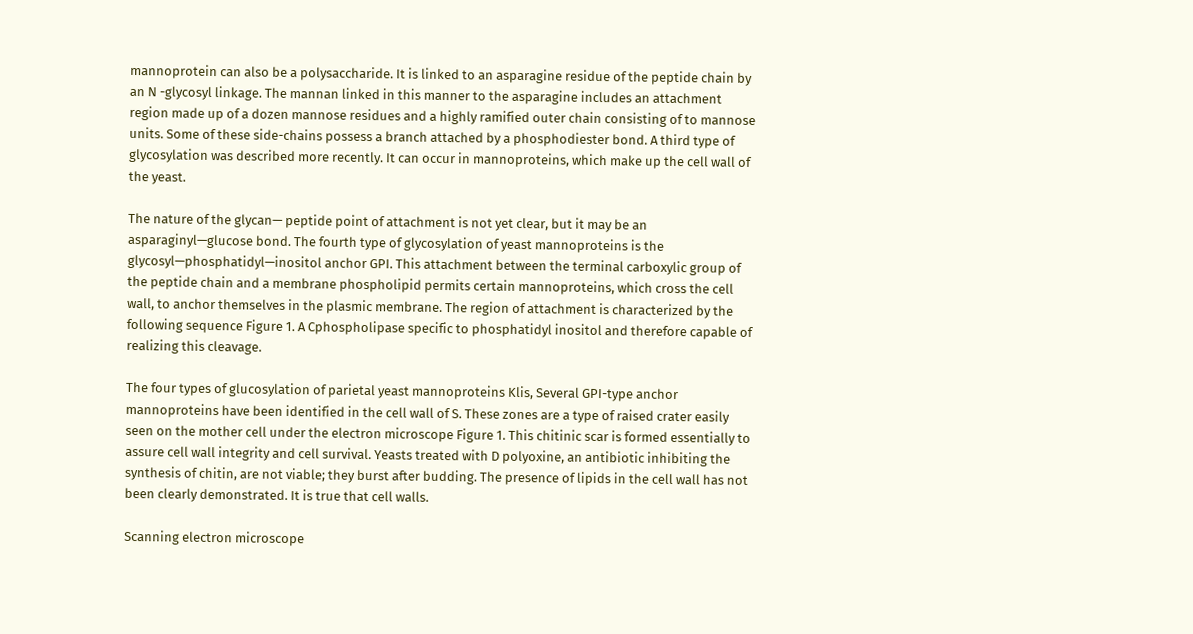mannoprotein can also be a polysaccharide. It is linked to an asparagine residue of the peptide chain by an N -glycosyl linkage. The mannan linked in this manner to the asparagine includes an attachment region made up of a dozen mannose residues and a highly ramified outer chain consisting of to mannose units. Some of these side-chains possess a branch attached by a phosphodiester bond. A third type of glycosylation was described more recently. It can occur in mannoproteins, which make up the cell wall of the yeast.

The nature of the glycan— peptide point of attachment is not yet clear, but it may be an asparaginyl—glucose bond. The fourth type of glycosylation of yeast mannoproteins is the glycosyl—phosphatidyl—inositol anchor GPI. This attachment between the terminal carboxylic group of the peptide chain and a membrane phospholipid permits certain mannoproteins, which cross the cell wall, to anchor themselves in the plasmic membrane. The region of attachment is characterized by the following sequence Figure 1. A Cphospholipase specific to phosphatidyl inositol and therefore capable of realizing this cleavage.

The four types of glucosylation of parietal yeast mannoproteins Klis, Several GPI-type anchor mannoproteins have been identified in the cell wall of S. These zones are a type of raised crater easily seen on the mother cell under the electron microscope Figure 1. This chitinic scar is formed essentially to assure cell wall integrity and cell survival. Yeasts treated with D polyoxine, an antibiotic inhibiting the synthesis of chitin, are not viable; they burst after budding. The presence of lipids in the cell wall has not been clearly demonstrated. It is true that cell walls.

Scanning electron microscope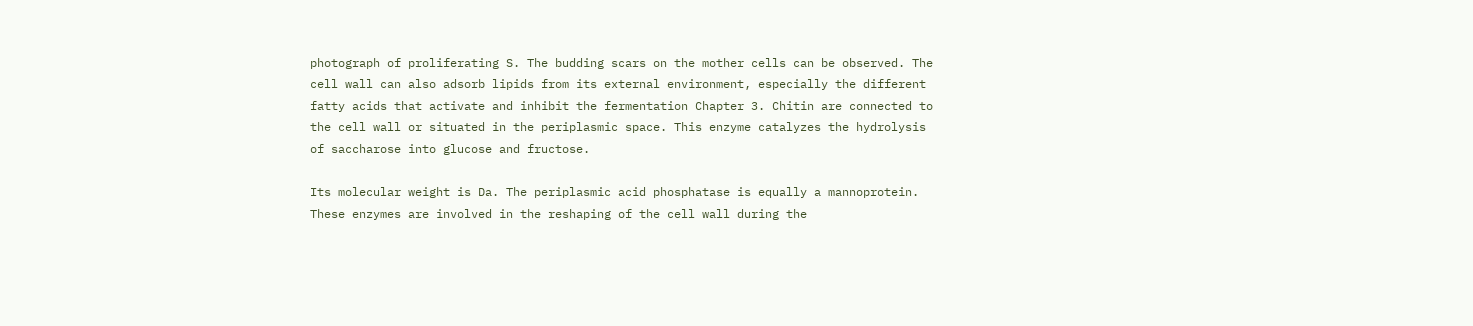photograph of proliferating S. The budding scars on the mother cells can be observed. The cell wall can also adsorb lipids from its external environment, especially the different fatty acids that activate and inhibit the fermentation Chapter 3. Chitin are connected to the cell wall or situated in the periplasmic space. This enzyme catalyzes the hydrolysis of saccharose into glucose and fructose.

Its molecular weight is Da. The periplasmic acid phosphatase is equally a mannoprotein. These enzymes are involved in the reshaping of the cell wall during the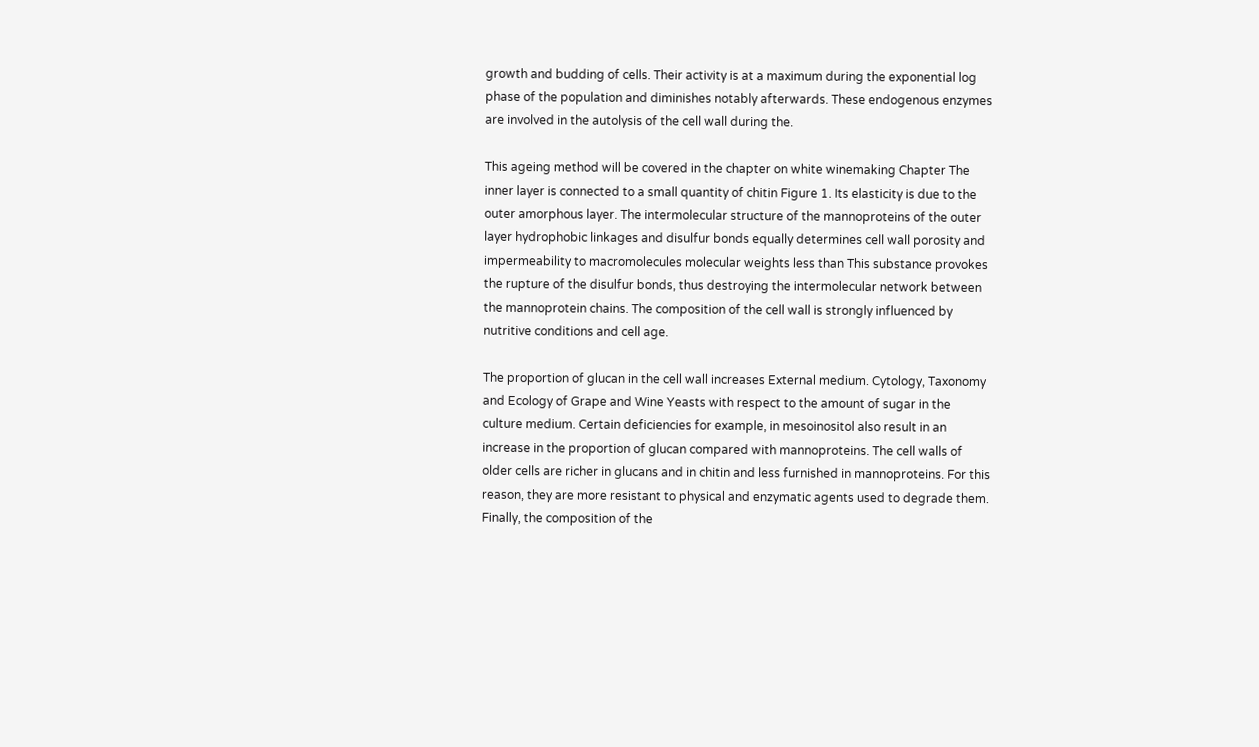growth and budding of cells. Their activity is at a maximum during the exponential log phase of the population and diminishes notably afterwards. These endogenous enzymes are involved in the autolysis of the cell wall during the.

This ageing method will be covered in the chapter on white winemaking Chapter The inner layer is connected to a small quantity of chitin Figure 1. Its elasticity is due to the outer amorphous layer. The intermolecular structure of the mannoproteins of the outer layer hydrophobic linkages and disulfur bonds equally determines cell wall porosity and impermeability to macromolecules molecular weights less than This substance provokes the rupture of the disulfur bonds, thus destroying the intermolecular network between the mannoprotein chains. The composition of the cell wall is strongly influenced by nutritive conditions and cell age.

The proportion of glucan in the cell wall increases External medium. Cytology, Taxonomy and Ecology of Grape and Wine Yeasts with respect to the amount of sugar in the culture medium. Certain deficiencies for example, in mesoinositol also result in an increase in the proportion of glucan compared with mannoproteins. The cell walls of older cells are richer in glucans and in chitin and less furnished in mannoproteins. For this reason, they are more resistant to physical and enzymatic agents used to degrade them. Finally, the composition of the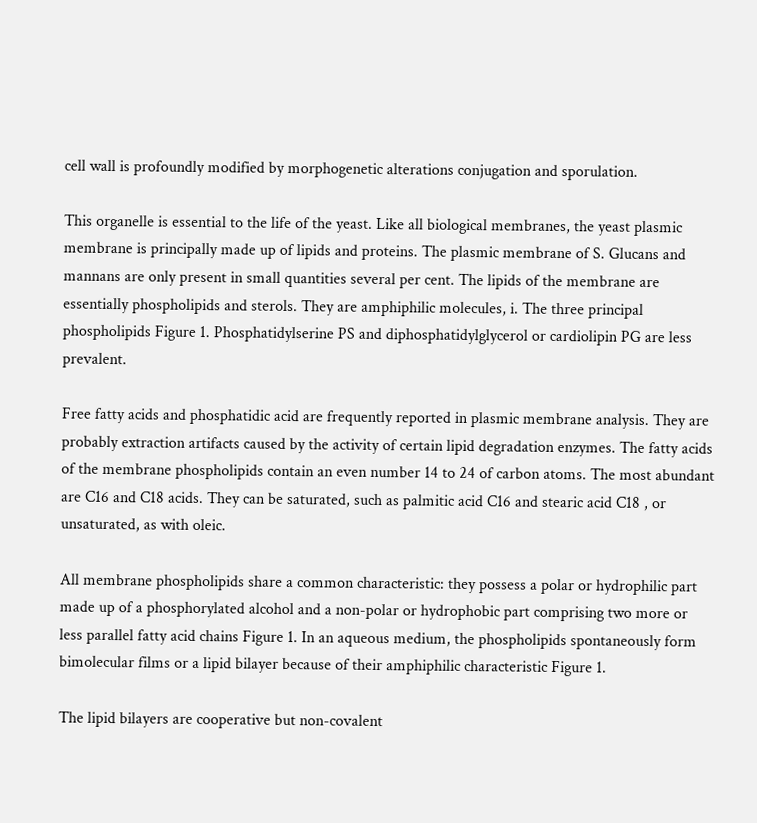cell wall is profoundly modified by morphogenetic alterations conjugation and sporulation.

This organelle is essential to the life of the yeast. Like all biological membranes, the yeast plasmic membrane is principally made up of lipids and proteins. The plasmic membrane of S. Glucans and mannans are only present in small quantities several per cent. The lipids of the membrane are essentially phospholipids and sterols. They are amphiphilic molecules, i. The three principal phospholipids Figure 1. Phosphatidylserine PS and diphosphatidylglycerol or cardiolipin PG are less prevalent.

Free fatty acids and phosphatidic acid are frequently reported in plasmic membrane analysis. They are probably extraction artifacts caused by the activity of certain lipid degradation enzymes. The fatty acids of the membrane phospholipids contain an even number 14 to 24 of carbon atoms. The most abundant are C16 and C18 acids. They can be saturated, such as palmitic acid C16 and stearic acid C18 , or unsaturated, as with oleic.

All membrane phospholipids share a common characteristic: they possess a polar or hydrophilic part made up of a phosphorylated alcohol and a non-polar or hydrophobic part comprising two more or less parallel fatty acid chains Figure 1. In an aqueous medium, the phospholipids spontaneously form bimolecular films or a lipid bilayer because of their amphiphilic characteristic Figure 1.

The lipid bilayers are cooperative but non-covalent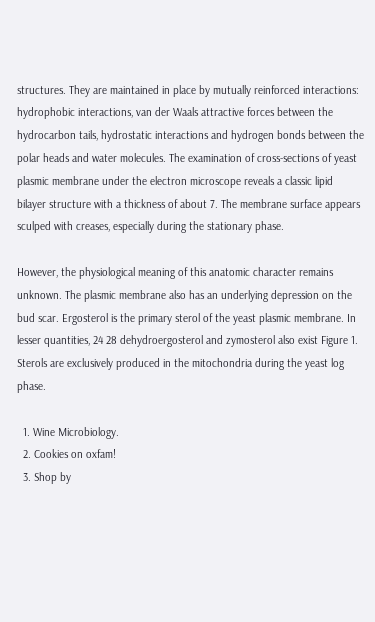structures. They are maintained in place by mutually reinforced interactions: hydrophobic interactions, van der Waals attractive forces between the hydrocarbon tails, hydrostatic interactions and hydrogen bonds between the polar heads and water molecules. The examination of cross-sections of yeast plasmic membrane under the electron microscope reveals a classic lipid bilayer structure with a thickness of about 7. The membrane surface appears sculped with creases, especially during the stationary phase.

However, the physiological meaning of this anatomic character remains unknown. The plasmic membrane also has an underlying depression on the bud scar. Ergosterol is the primary sterol of the yeast plasmic membrane. In lesser quantities, 24 28 dehydroergosterol and zymosterol also exist Figure 1. Sterols are exclusively produced in the mitochondria during the yeast log phase.

  1. Wine Microbiology.
  2. Cookies on oxfam!
  3. Shop by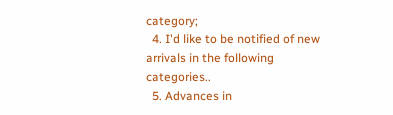category;
  4. I'd like to be notified of new arrivals in the following categories..
  5. Advances in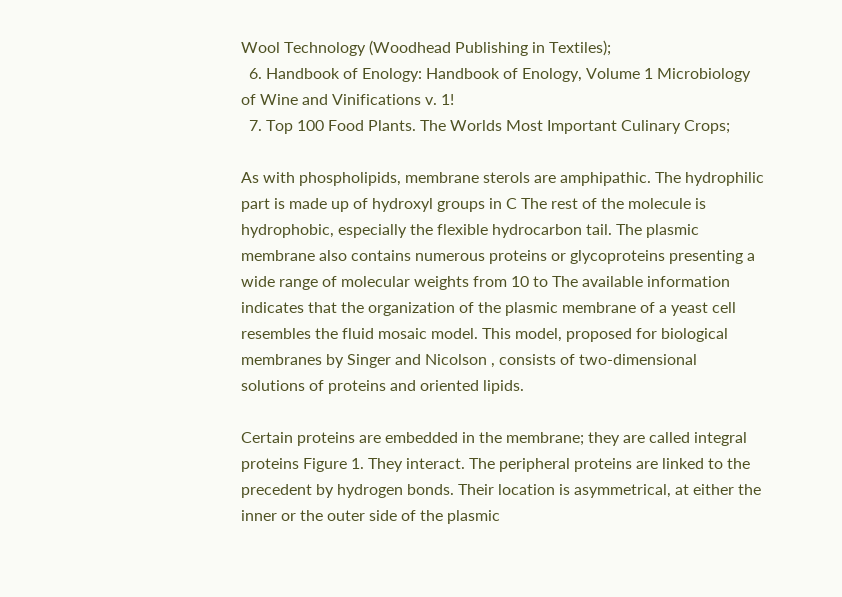Wool Technology (Woodhead Publishing in Textiles);
  6. Handbook of Enology: Handbook of Enology, Volume 1 Microbiology of Wine and Vinifications v. 1!
  7. Top 100 Food Plants. The Worlds Most Important Culinary Crops;

As with phospholipids, membrane sterols are amphipathic. The hydrophilic part is made up of hydroxyl groups in C The rest of the molecule is hydrophobic, especially the flexible hydrocarbon tail. The plasmic membrane also contains numerous proteins or glycoproteins presenting a wide range of molecular weights from 10 to The available information indicates that the organization of the plasmic membrane of a yeast cell resembles the fluid mosaic model. This model, proposed for biological membranes by Singer and Nicolson , consists of two-dimensional solutions of proteins and oriented lipids.

Certain proteins are embedded in the membrane; they are called integral proteins Figure 1. They interact. The peripheral proteins are linked to the precedent by hydrogen bonds. Their location is asymmetrical, at either the inner or the outer side of the plasmic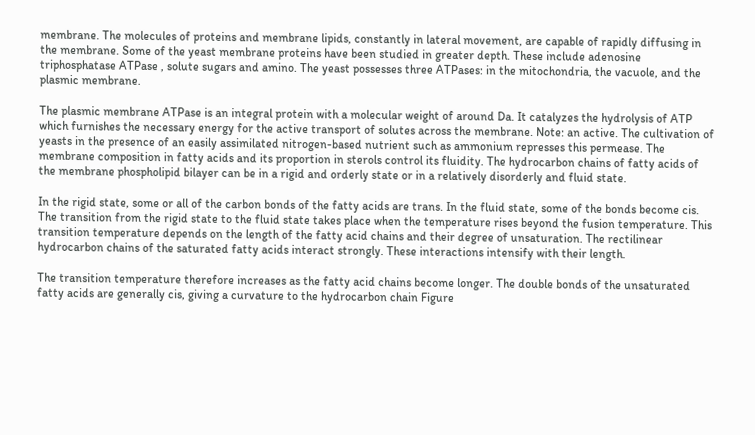membrane. The molecules of proteins and membrane lipids, constantly in lateral movement, are capable of rapidly diffusing in the membrane. Some of the yeast membrane proteins have been studied in greater depth. These include adenosine triphosphatase ATPase , solute sugars and amino. The yeast possesses three ATPases: in the mitochondria, the vacuole, and the plasmic membrane.

The plasmic membrane ATPase is an integral protein with a molecular weight of around Da. It catalyzes the hydrolysis of ATP which furnishes the necessary energy for the active transport of solutes across the membrane. Note: an active. The cultivation of yeasts in the presence of an easily assimilated nitrogen-based nutrient such as ammonium represses this permease. The membrane composition in fatty acids and its proportion in sterols control its fluidity. The hydrocarbon chains of fatty acids of the membrane phospholipid bilayer can be in a rigid and orderly state or in a relatively disorderly and fluid state.

In the rigid state, some or all of the carbon bonds of the fatty acids are trans. In the fluid state, some of the bonds become cis. The transition from the rigid state to the fluid state takes place when the temperature rises beyond the fusion temperature. This transition temperature depends on the length of the fatty acid chains and their degree of unsaturation. The rectilinear hydrocarbon chains of the saturated fatty acids interact strongly. These interactions intensify with their length.

The transition temperature therefore increases as the fatty acid chains become longer. The double bonds of the unsaturated fatty acids are generally cis, giving a curvature to the hydrocarbon chain Figure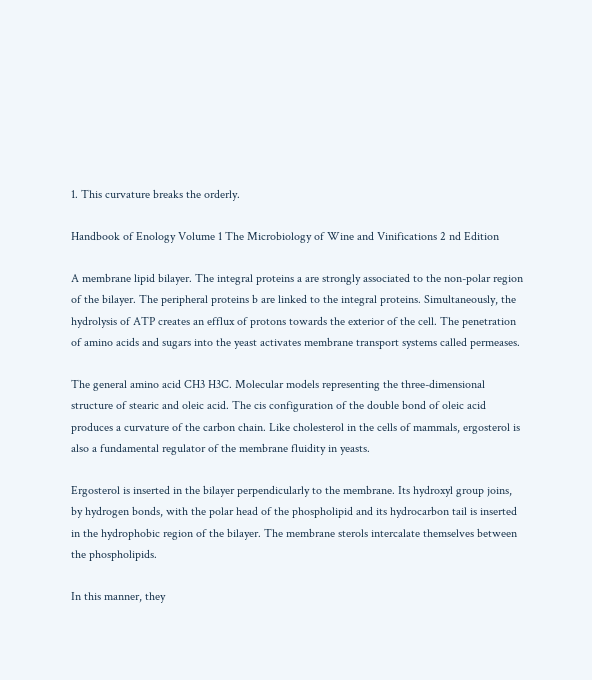1. This curvature breaks the orderly.

Handbook of Enology Volume 1 The Microbiology of Wine and Vinifications 2 nd Edition

A membrane lipid bilayer. The integral proteins a are strongly associated to the non-polar region of the bilayer. The peripheral proteins b are linked to the integral proteins. Simultaneously, the hydrolysis of ATP creates an efflux of protons towards the exterior of the cell. The penetration of amino acids and sugars into the yeast activates membrane transport systems called permeases.

The general amino acid CH3 H3C. Molecular models representing the three-dimensional structure of stearic and oleic acid. The cis configuration of the double bond of oleic acid produces a curvature of the carbon chain. Like cholesterol in the cells of mammals, ergosterol is also a fundamental regulator of the membrane fluidity in yeasts.

Ergosterol is inserted in the bilayer perpendicularly to the membrane. Its hydroxyl group joins, by hydrogen bonds, with the polar head of the phospholipid and its hydrocarbon tail is inserted in the hydrophobic region of the bilayer. The membrane sterols intercalate themselves between the phospholipids.

In this manner, they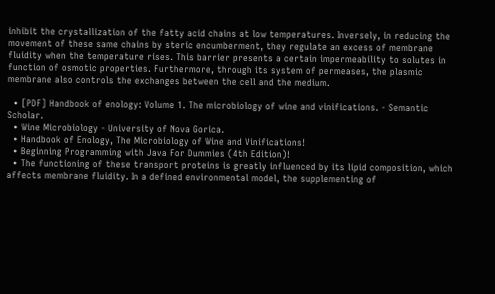inhibit the crystallization of the fatty acid chains at low temperatures. Inversely, in reducing the movement of these same chains by steric encumberment, they regulate an excess of membrane fluidity when the temperature rises. This barrier presents a certain impermeability to solutes in function of osmotic properties. Furthermore, through its system of permeases, the plasmic membrane also controls the exchanges between the cell and the medium.

  • [PDF] Handbook of enology: Volume 1. The microbiology of wine and vinifications. - Semantic Scholar.
  • Wine Microbiology - University of Nova Gorica.
  • Handbook of Enology, The Microbiology of Wine and Vinifications!
  • Beginning Programming with Java For Dummies (4th Edition)!
  • The functioning of these transport proteins is greatly influenced by its lipid composition, which affects membrane fluidity. In a defined environmental model, the supplementing of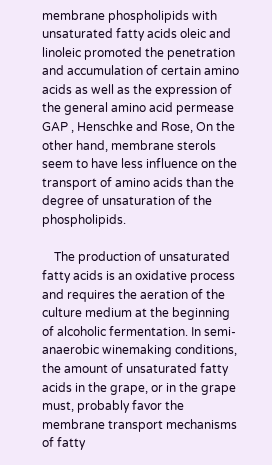membrane phospholipids with unsaturated fatty acids oleic and linoleic promoted the penetration and accumulation of certain amino acids as well as the expression of the general amino acid permease GAP , Henschke and Rose, On the other hand, membrane sterols seem to have less influence on the transport of amino acids than the degree of unsaturation of the phospholipids.

    The production of unsaturated fatty acids is an oxidative process and requires the aeration of the culture medium at the beginning of alcoholic fermentation. In semi-anaerobic winemaking conditions, the amount of unsaturated fatty acids in the grape, or in the grape must, probably favor the membrane transport mechanisms of fatty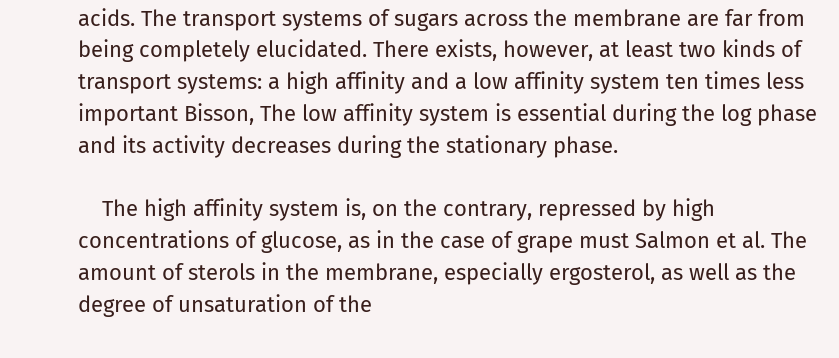acids. The transport systems of sugars across the membrane are far from being completely elucidated. There exists, however, at least two kinds of transport systems: a high affinity and a low affinity system ten times less important Bisson, The low affinity system is essential during the log phase and its activity decreases during the stationary phase.

    The high affinity system is, on the contrary, repressed by high concentrations of glucose, as in the case of grape must Salmon et al. The amount of sterols in the membrane, especially ergosterol, as well as the degree of unsaturation of the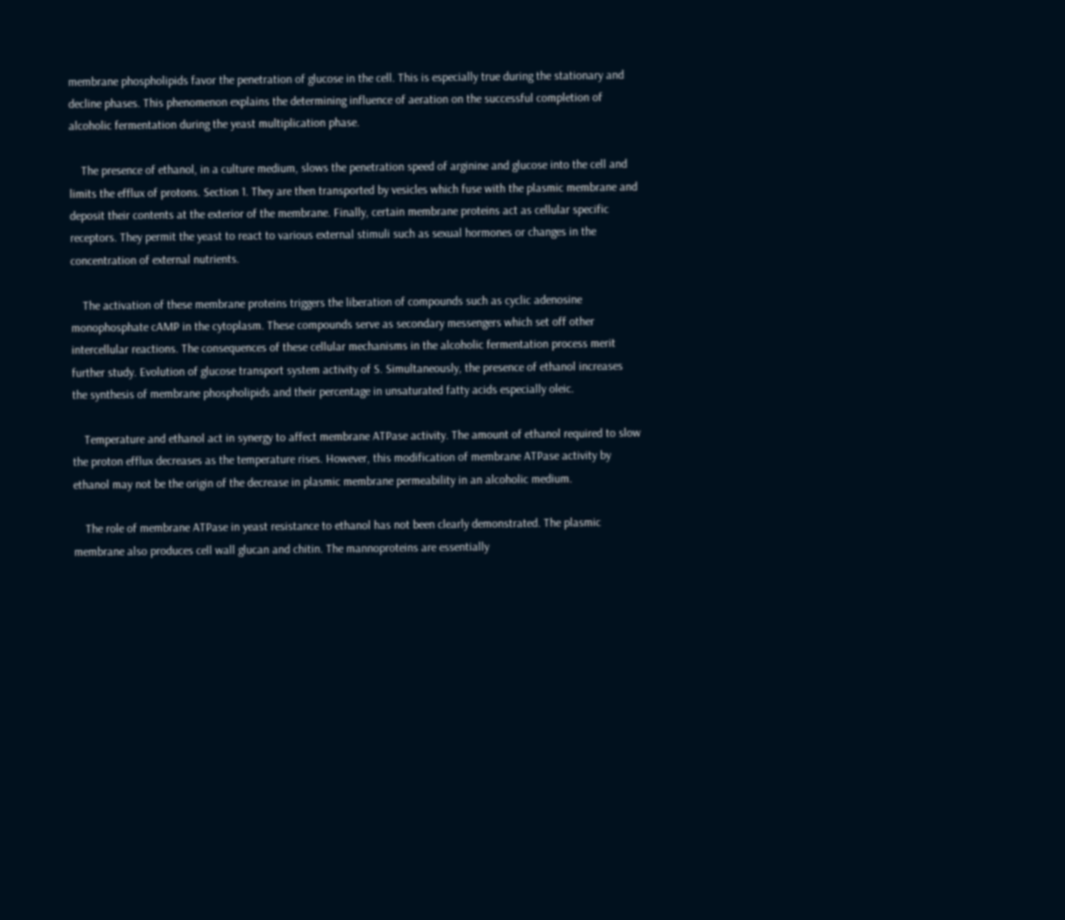membrane phospholipids favor the penetration of glucose in the cell. This is especially true during the stationary and decline phases. This phenomenon explains the determining influence of aeration on the successful completion of alcoholic fermentation during the yeast multiplication phase.

    The presence of ethanol, in a culture medium, slows the penetration speed of arginine and glucose into the cell and limits the efflux of protons. Section 1. They are then transported by vesicles which fuse with the plasmic membrane and deposit their contents at the exterior of the membrane. Finally, certain membrane proteins act as cellular specific receptors. They permit the yeast to react to various external stimuli such as sexual hormones or changes in the concentration of external nutrients.

    The activation of these membrane proteins triggers the liberation of compounds such as cyclic adenosine monophosphate cAMP in the cytoplasm. These compounds serve as secondary messengers which set off other intercellular reactions. The consequences of these cellular mechanisms in the alcoholic fermentation process merit further study. Evolution of glucose transport system activity of S. Simultaneously, the presence of ethanol increases the synthesis of membrane phospholipids and their percentage in unsaturated fatty acids especially oleic.

    Temperature and ethanol act in synergy to affect membrane ATPase activity. The amount of ethanol required to slow the proton efflux decreases as the temperature rises. However, this modification of membrane ATPase activity by ethanol may not be the origin of the decrease in plasmic membrane permeability in an alcoholic medium.

    The role of membrane ATPase in yeast resistance to ethanol has not been clearly demonstrated. The plasmic membrane also produces cell wall glucan and chitin. The mannoproteins are essentially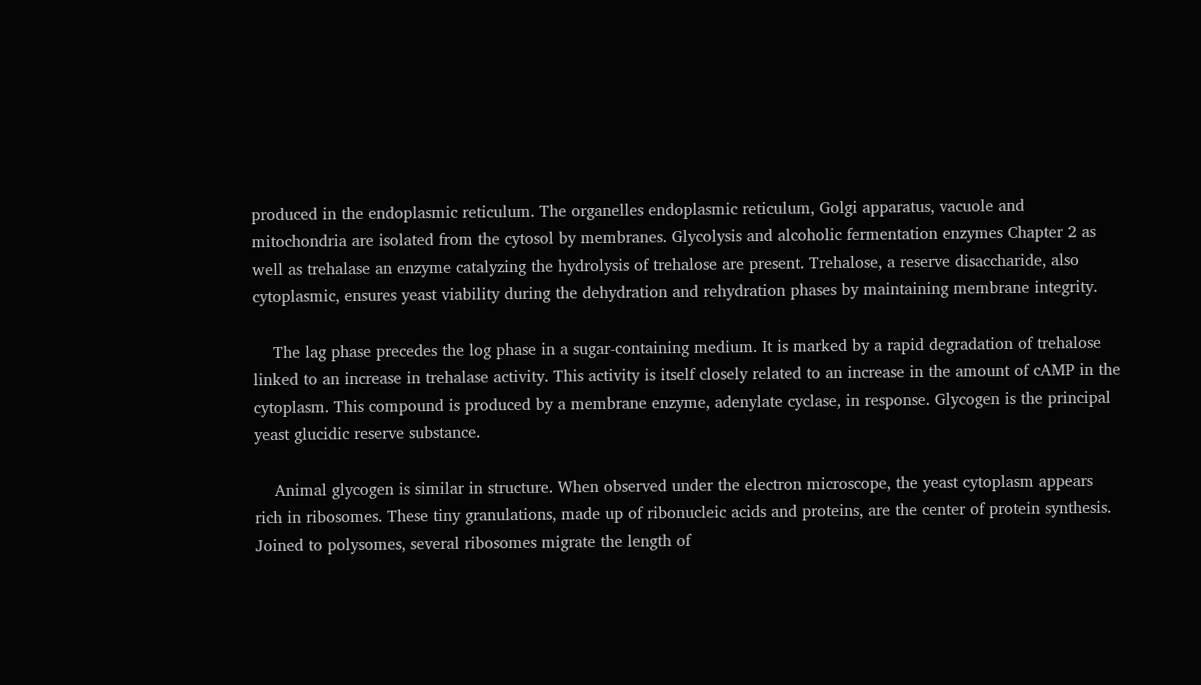produced in the endoplasmic reticulum. The organelles endoplasmic reticulum, Golgi apparatus, vacuole and mitochondria are isolated from the cytosol by membranes. Glycolysis and alcoholic fermentation enzymes Chapter 2 as well as trehalase an enzyme catalyzing the hydrolysis of trehalose are present. Trehalose, a reserve disaccharide, also cytoplasmic, ensures yeast viability during the dehydration and rehydration phases by maintaining membrane integrity.

    The lag phase precedes the log phase in a sugar-containing medium. It is marked by a rapid degradation of trehalose linked to an increase in trehalase activity. This activity is itself closely related to an increase in the amount of cAMP in the cytoplasm. This compound is produced by a membrane enzyme, adenylate cyclase, in response. Glycogen is the principal yeast glucidic reserve substance.

    Animal glycogen is similar in structure. When observed under the electron microscope, the yeast cytoplasm appears rich in ribosomes. These tiny granulations, made up of ribonucleic acids and proteins, are the center of protein synthesis. Joined to polysomes, several ribosomes migrate the length of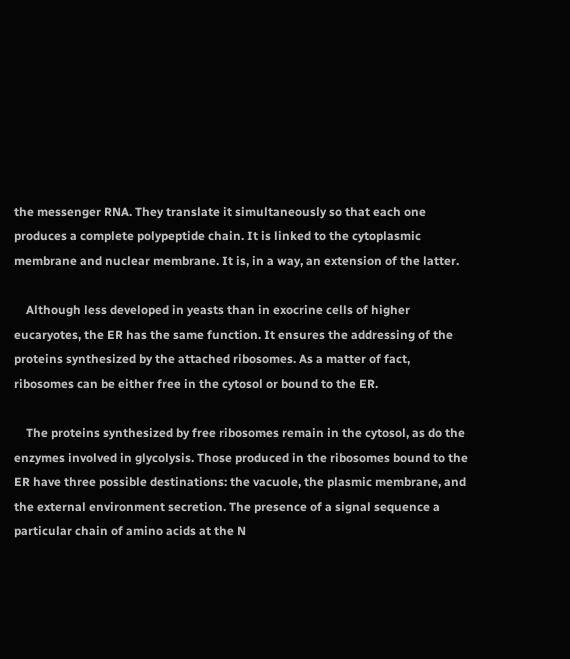the messenger RNA. They translate it simultaneously so that each one produces a complete polypeptide chain. It is linked to the cytoplasmic membrane and nuclear membrane. It is, in a way, an extension of the latter.

    Although less developed in yeasts than in exocrine cells of higher eucaryotes, the ER has the same function. It ensures the addressing of the proteins synthesized by the attached ribosomes. As a matter of fact, ribosomes can be either free in the cytosol or bound to the ER.

    The proteins synthesized by free ribosomes remain in the cytosol, as do the enzymes involved in glycolysis. Those produced in the ribosomes bound to the ER have three possible destinations: the vacuole, the plasmic membrane, and the external environment secretion. The presence of a signal sequence a particular chain of amino acids at the N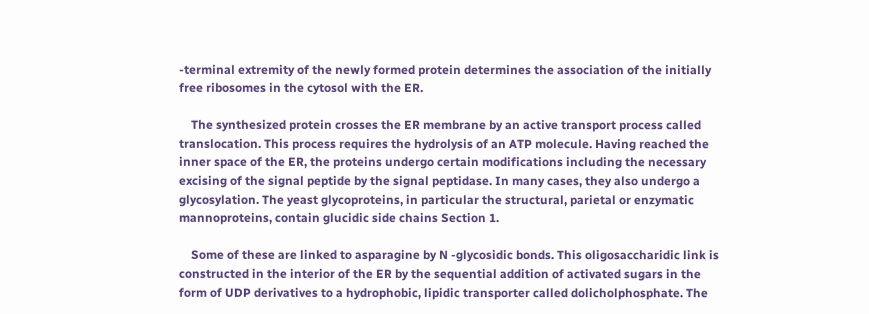-terminal extremity of the newly formed protein determines the association of the initially free ribosomes in the cytosol with the ER.

    The synthesized protein crosses the ER membrane by an active transport process called translocation. This process requires the hydrolysis of an ATP molecule. Having reached the inner space of the ER, the proteins undergo certain modifications including the necessary excising of the signal peptide by the signal peptidase. In many cases, they also undergo a glycosylation. The yeast glycoproteins, in particular the structural, parietal or enzymatic mannoproteins, contain glucidic side chains Section 1.

    Some of these are linked to asparagine by N -glycosidic bonds. This oligosaccharidic link is constructed in the interior of the ER by the sequential addition of activated sugars in the form of UDP derivatives to a hydrophobic, lipidic transporter called dolicholphosphate. The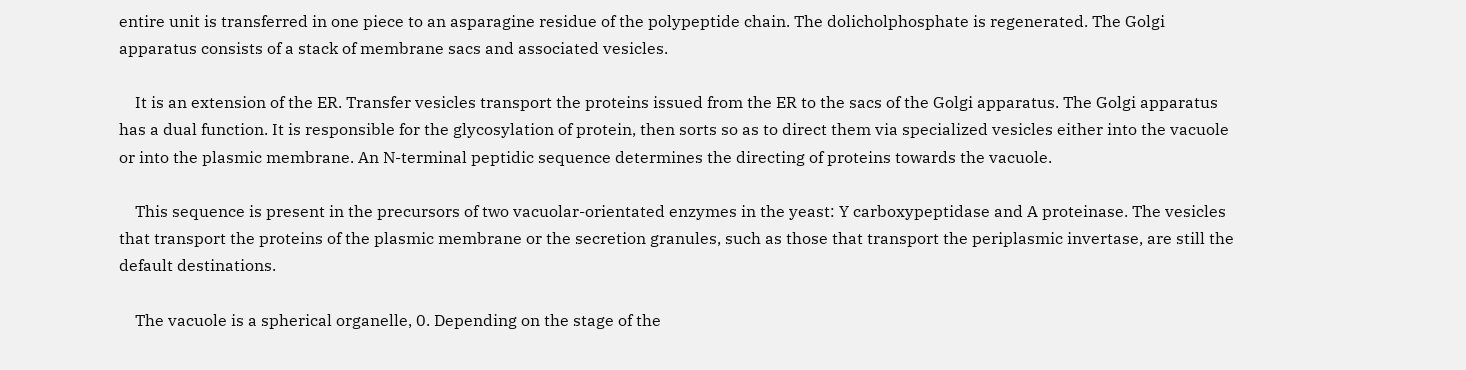entire unit is transferred in one piece to an asparagine residue of the polypeptide chain. The dolicholphosphate is regenerated. The Golgi apparatus consists of a stack of membrane sacs and associated vesicles.

    It is an extension of the ER. Transfer vesicles transport the proteins issued from the ER to the sacs of the Golgi apparatus. The Golgi apparatus has a dual function. It is responsible for the glycosylation of protein, then sorts so as to direct them via specialized vesicles either into the vacuole or into the plasmic membrane. An N-terminal peptidic sequence determines the directing of proteins towards the vacuole.

    This sequence is present in the precursors of two vacuolar-orientated enzymes in the yeast: Y carboxypeptidase and A proteinase. The vesicles that transport the proteins of the plasmic membrane or the secretion granules, such as those that transport the periplasmic invertase, are still the default destinations.

    The vacuole is a spherical organelle, 0. Depending on the stage of the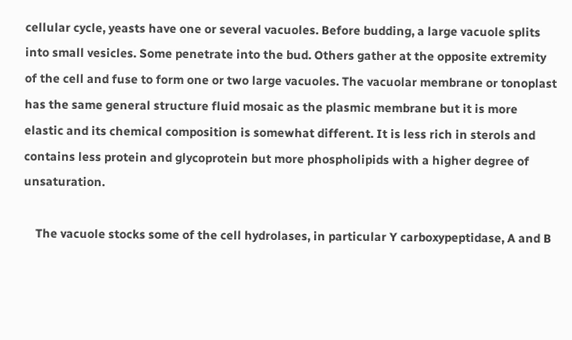cellular cycle, yeasts have one or several vacuoles. Before budding, a large vacuole splits into small vesicles. Some penetrate into the bud. Others gather at the opposite extremity of the cell and fuse to form one or two large vacuoles. The vacuolar membrane or tonoplast has the same general structure fluid mosaic as the plasmic membrane but it is more elastic and its chemical composition is somewhat different. It is less rich in sterols and contains less protein and glycoprotein but more phospholipids with a higher degree of unsaturation.

    The vacuole stocks some of the cell hydrolases, in particular Y carboxypeptidase, A and B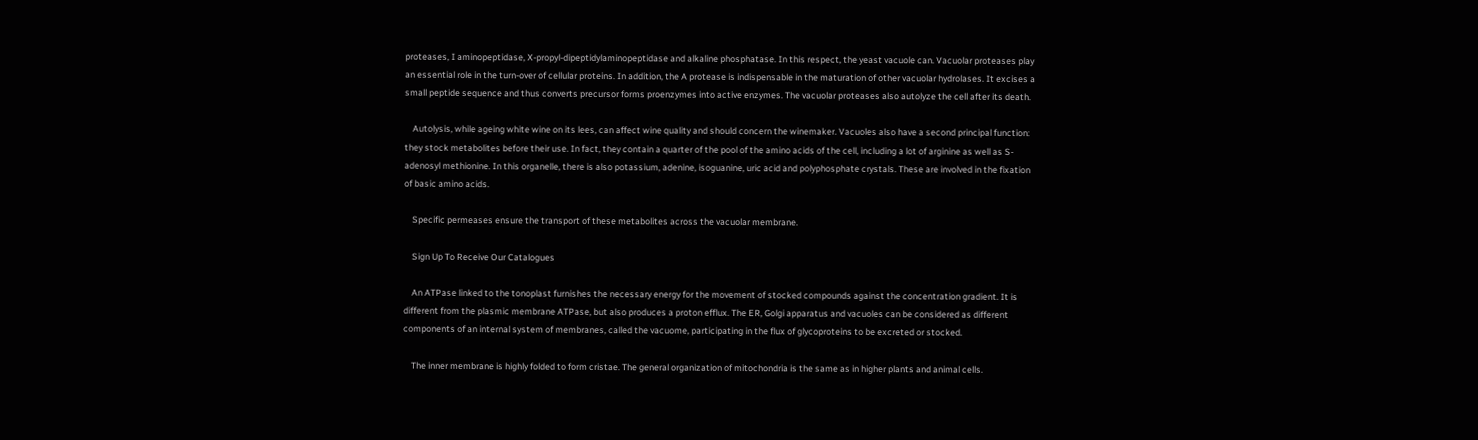proteases, I aminopeptidase, X-propyl-dipeptidylaminopeptidase and alkaline phosphatase. In this respect, the yeast vacuole can. Vacuolar proteases play an essential role in the turn-over of cellular proteins. In addition, the A protease is indispensable in the maturation of other vacuolar hydrolases. It excises a small peptide sequence and thus converts precursor forms proenzymes into active enzymes. The vacuolar proteases also autolyze the cell after its death.

    Autolysis, while ageing white wine on its lees, can affect wine quality and should concern the winemaker. Vacuoles also have a second principal function: they stock metabolites before their use. In fact, they contain a quarter of the pool of the amino acids of the cell, including a lot of arginine as well as S-adenosyl methionine. In this organelle, there is also potassium, adenine, isoguanine, uric acid and polyphosphate crystals. These are involved in the fixation of basic amino acids.

    Specific permeases ensure the transport of these metabolites across the vacuolar membrane.

    Sign Up To Receive Our Catalogues

    An ATPase linked to the tonoplast furnishes the necessary energy for the movement of stocked compounds against the concentration gradient. It is different from the plasmic membrane ATPase, but also produces a proton efflux. The ER, Golgi apparatus and vacuoles can be considered as different components of an internal system of membranes, called the vacuome, participating in the flux of glycoproteins to be excreted or stocked.

    The inner membrane is highly folded to form cristae. The general organization of mitochondria is the same as in higher plants and animal cells.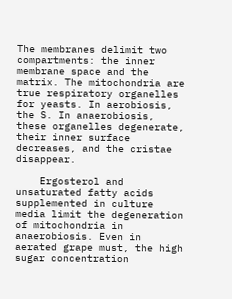The membranes delimit two compartments: the inner membrane space and the matrix. The mitochondria are true respiratory organelles for yeasts. In aerobiosis, the S. In anaerobiosis, these organelles degenerate, their inner surface decreases, and the cristae disappear.

    Ergosterol and unsaturated fatty acids supplemented in culture media limit the degeneration of mitochondria in anaerobiosis. Even in aerated grape must, the high sugar concentration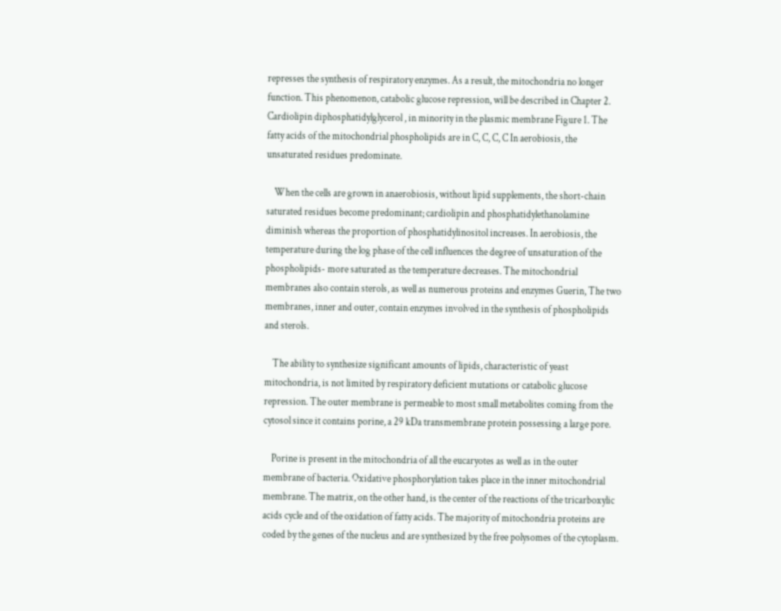represses the synthesis of respiratory enzymes. As a result, the mitochondria no longer function. This phenomenon, catabolic glucose repression, will be described in Chapter 2. Cardiolipin diphosphatidylglycerol , in minority in the plasmic membrane Figure 1. The fatty acids of the mitochondrial phospholipids are in C, C, C, C In aerobiosis, the unsaturated residues predominate.

    When the cells are grown in anaerobiosis, without lipid supplements, the short-chain saturated residues become predominant; cardiolipin and phosphatidylethanolamine diminish whereas the proportion of phosphatidylinositol increases. In aerobiosis, the temperature during the log phase of the cell influences the degree of unsaturation of the phospholipids- more saturated as the temperature decreases. The mitochondrial membranes also contain sterols, as well as numerous proteins and enzymes Guerin, The two membranes, inner and outer, contain enzymes involved in the synthesis of phospholipids and sterols.

    The ability to synthesize significant amounts of lipids, characteristic of yeast mitochondria, is not limited by respiratory deficient mutations or catabolic glucose repression. The outer membrane is permeable to most small metabolites coming from the cytosol since it contains porine, a 29 kDa transmembrane protein possessing a large pore.

    Porine is present in the mitochondria of all the eucaryotes as well as in the outer membrane of bacteria. Oxidative phosphorylation takes place in the inner mitochondrial membrane. The matrix, on the other hand, is the center of the reactions of the tricarboxylic acids cycle and of the oxidation of fatty acids. The majority of mitochondria proteins are coded by the genes of the nucleus and are synthesized by the free polysomes of the cytoplasm.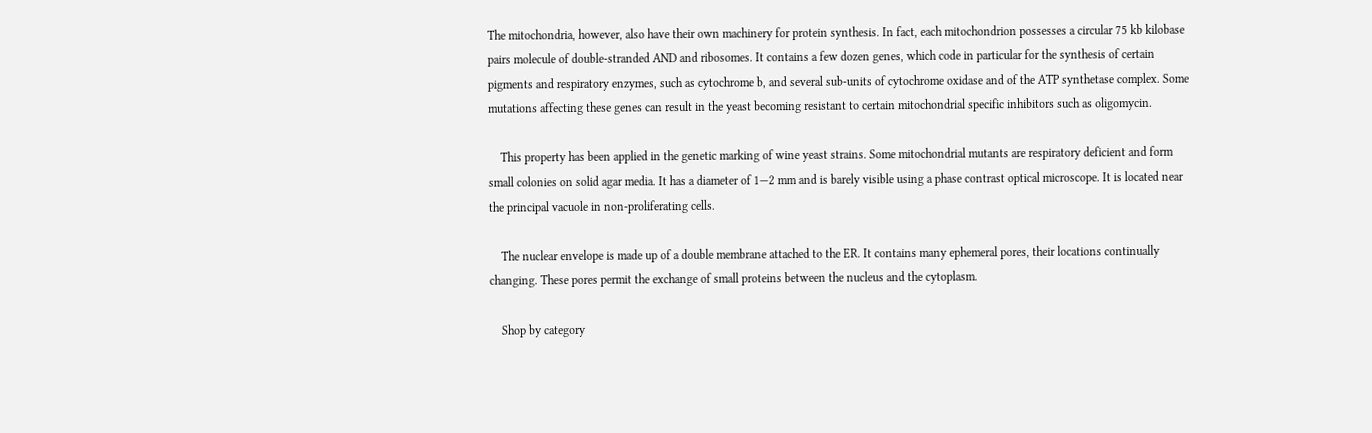The mitochondria, however, also have their own machinery for protein synthesis. In fact, each mitochondrion possesses a circular 75 kb kilobase pairs molecule of double-stranded AND and ribosomes. It contains a few dozen genes, which code in particular for the synthesis of certain pigments and respiratory enzymes, such as cytochrome b, and several sub-units of cytochrome oxidase and of the ATP synthetase complex. Some mutations affecting these genes can result in the yeast becoming resistant to certain mitochondrial specific inhibitors such as oligomycin.

    This property has been applied in the genetic marking of wine yeast strains. Some mitochondrial mutants are respiratory deficient and form small colonies on solid agar media. It has a diameter of 1—2 mm and is barely visible using a phase contrast optical microscope. It is located near the principal vacuole in non-proliferating cells.

    The nuclear envelope is made up of a double membrane attached to the ER. It contains many ephemeral pores, their locations continually changing. These pores permit the exchange of small proteins between the nucleus and the cytoplasm.

    Shop by category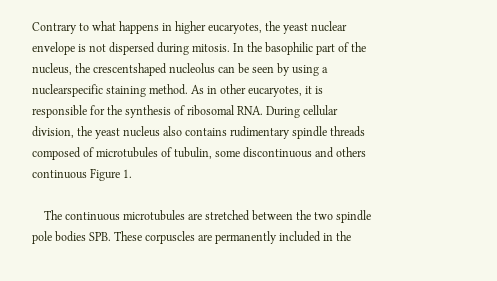Contrary to what happens in higher eucaryotes, the yeast nuclear envelope is not dispersed during mitosis. In the basophilic part of the nucleus, the crescentshaped nucleolus can be seen by using a nuclearspecific staining method. As in other eucaryotes, it is responsible for the synthesis of ribosomal RNA. During cellular division, the yeast nucleus also contains rudimentary spindle threads composed of microtubules of tubulin, some discontinuous and others continuous Figure 1.

    The continuous microtubules are stretched between the two spindle pole bodies SPB. These corpuscles are permanently included in the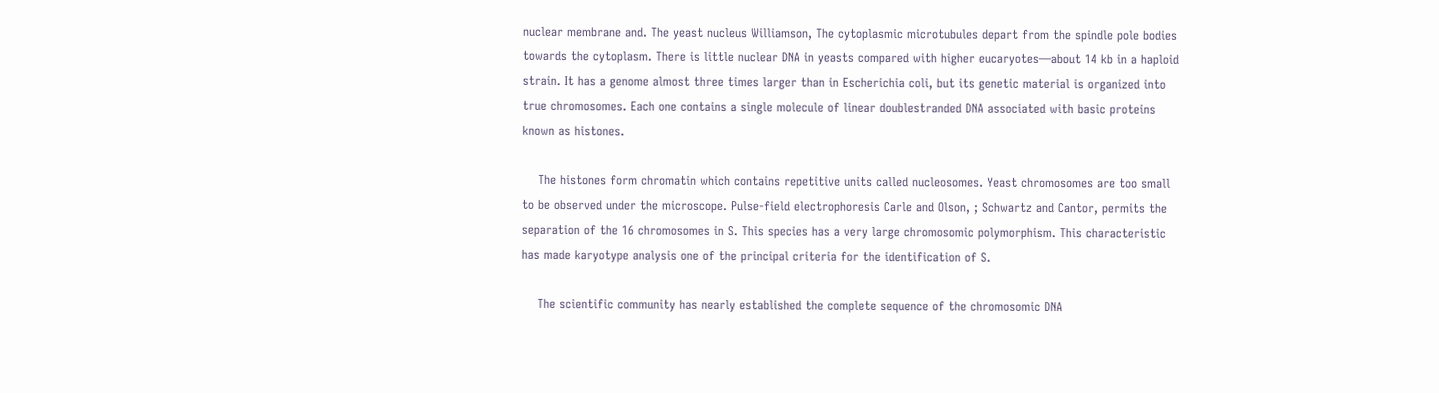nuclear membrane and. The yeast nucleus Williamson, The cytoplasmic microtubules depart from the spindle pole bodies towards the cytoplasm. There is little nuclear DNA in yeasts compared with higher eucaryotes—about 14 kb in a haploid strain. It has a genome almost three times larger than in Escherichia coli, but its genetic material is organized into true chromosomes. Each one contains a single molecule of linear doublestranded DNA associated with basic proteins known as histones.

    The histones form chromatin which contains repetitive units called nucleosomes. Yeast chromosomes are too small to be observed under the microscope. Pulse-field electrophoresis Carle and Olson, ; Schwartz and Cantor, permits the separation of the 16 chromosomes in S. This species has a very large chromosomic polymorphism. This characteristic has made karyotype analysis one of the principal criteria for the identification of S.

    The scientific community has nearly established the complete sequence of the chromosomic DNA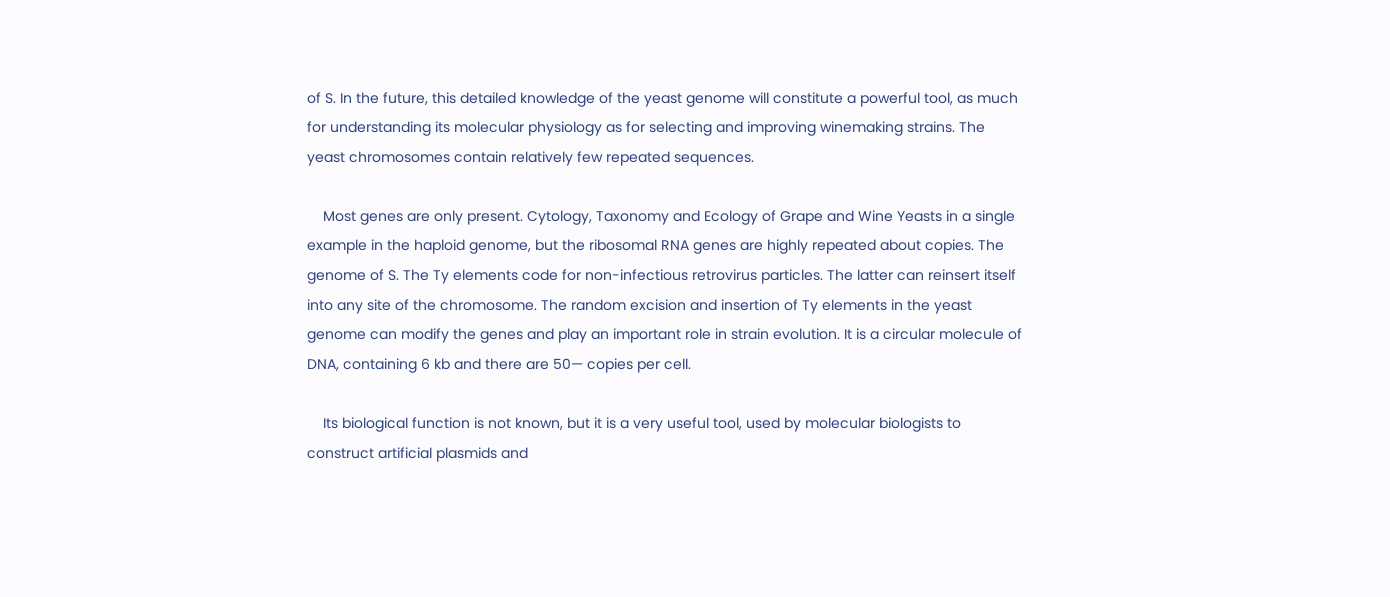of S. In the future, this detailed knowledge of the yeast genome will constitute a powerful tool, as much for understanding its molecular physiology as for selecting and improving winemaking strains. The yeast chromosomes contain relatively few repeated sequences.

    Most genes are only present. Cytology, Taxonomy and Ecology of Grape and Wine Yeasts in a single example in the haploid genome, but the ribosomal RNA genes are highly repeated about copies. The genome of S. The Ty elements code for non-infectious retrovirus particles. The latter can reinsert itself into any site of the chromosome. The random excision and insertion of Ty elements in the yeast genome can modify the genes and play an important role in strain evolution. It is a circular molecule of DNA, containing 6 kb and there are 50— copies per cell.

    Its biological function is not known, but it is a very useful tool, used by molecular biologists to construct artificial plasmids and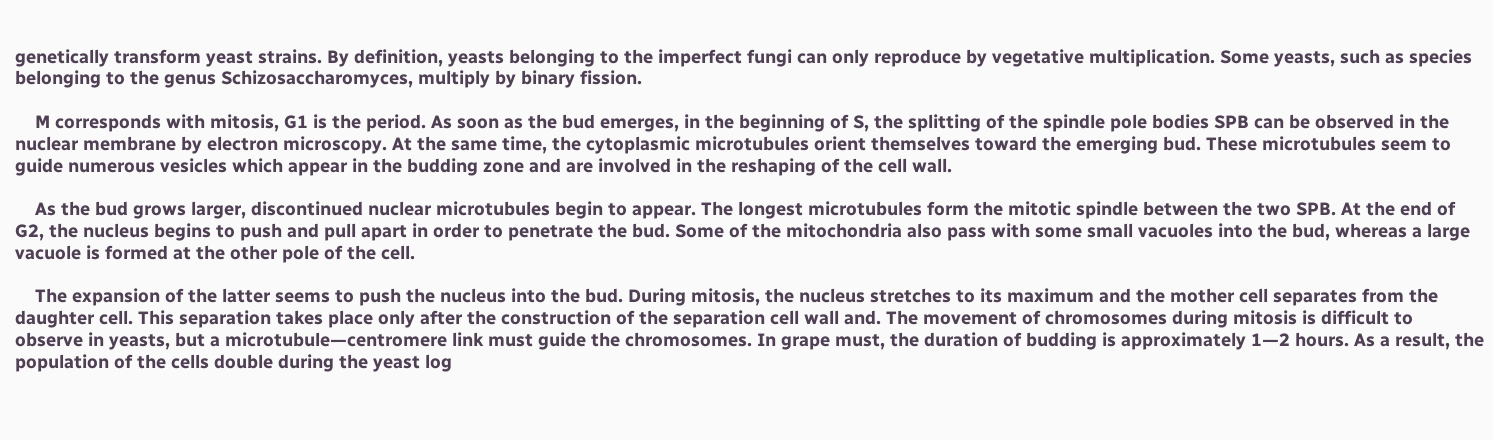genetically transform yeast strains. By definition, yeasts belonging to the imperfect fungi can only reproduce by vegetative multiplication. Some yeasts, such as species belonging to the genus Schizosaccharomyces, multiply by binary fission.

    M corresponds with mitosis, G1 is the period. As soon as the bud emerges, in the beginning of S, the splitting of the spindle pole bodies SPB can be observed in the nuclear membrane by electron microscopy. At the same time, the cytoplasmic microtubules orient themselves toward the emerging bud. These microtubules seem to guide numerous vesicles which appear in the budding zone and are involved in the reshaping of the cell wall.

    As the bud grows larger, discontinued nuclear microtubules begin to appear. The longest microtubules form the mitotic spindle between the two SPB. At the end of G2, the nucleus begins to push and pull apart in order to penetrate the bud. Some of the mitochondria also pass with some small vacuoles into the bud, whereas a large vacuole is formed at the other pole of the cell.

    The expansion of the latter seems to push the nucleus into the bud. During mitosis, the nucleus stretches to its maximum and the mother cell separates from the daughter cell. This separation takes place only after the construction of the separation cell wall and. The movement of chromosomes during mitosis is difficult to observe in yeasts, but a microtubule—centromere link must guide the chromosomes. In grape must, the duration of budding is approximately 1—2 hours. As a result, the population of the cells double during the yeast log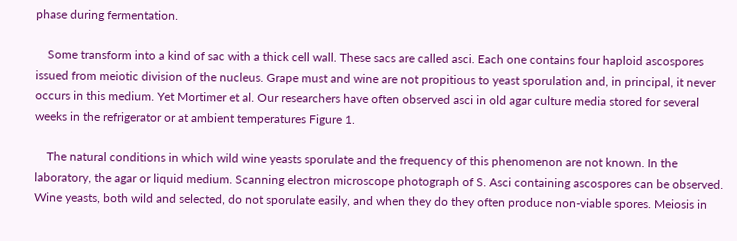phase during fermentation.

    Some transform into a kind of sac with a thick cell wall. These sacs are called asci. Each one contains four haploid ascospores issued from meiotic division of the nucleus. Grape must and wine are not propitious to yeast sporulation and, in principal, it never occurs in this medium. Yet Mortimer et al. Our researchers have often observed asci in old agar culture media stored for several weeks in the refrigerator or at ambient temperatures Figure 1.

    The natural conditions in which wild wine yeasts sporulate and the frequency of this phenomenon are not known. In the laboratory, the agar or liquid medium. Scanning electron microscope photograph of S. Asci containing ascospores can be observed. Wine yeasts, both wild and selected, do not sporulate easily, and when they do they often produce non-viable spores. Meiosis in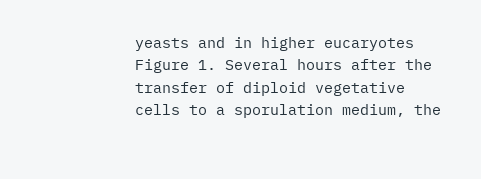yeasts and in higher eucaryotes Figure 1. Several hours after the transfer of diploid vegetative cells to a sporulation medium, the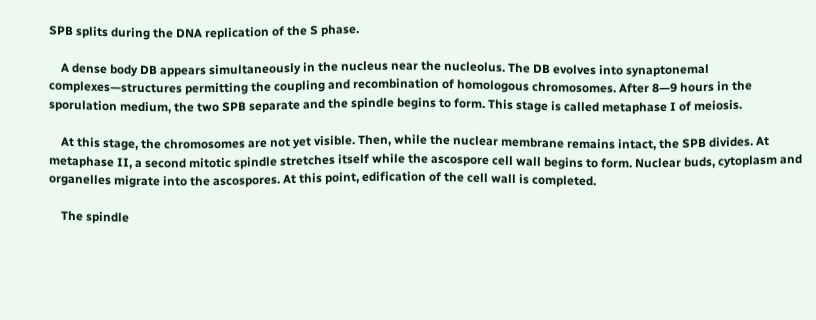SPB splits during the DNA replication of the S phase.

    A dense body DB appears simultaneously in the nucleus near the nucleolus. The DB evolves into synaptonemal complexes—structures permitting the coupling and recombination of homologous chromosomes. After 8—9 hours in the sporulation medium, the two SPB separate and the spindle begins to form. This stage is called metaphase I of meiosis.

    At this stage, the chromosomes are not yet visible. Then, while the nuclear membrane remains intact, the SPB divides. At metaphase II, a second mitotic spindle stretches itself while the ascospore cell wall begins to form. Nuclear buds, cytoplasm and organelles migrate into the ascospores. At this point, edification of the cell wall is completed.

    The spindle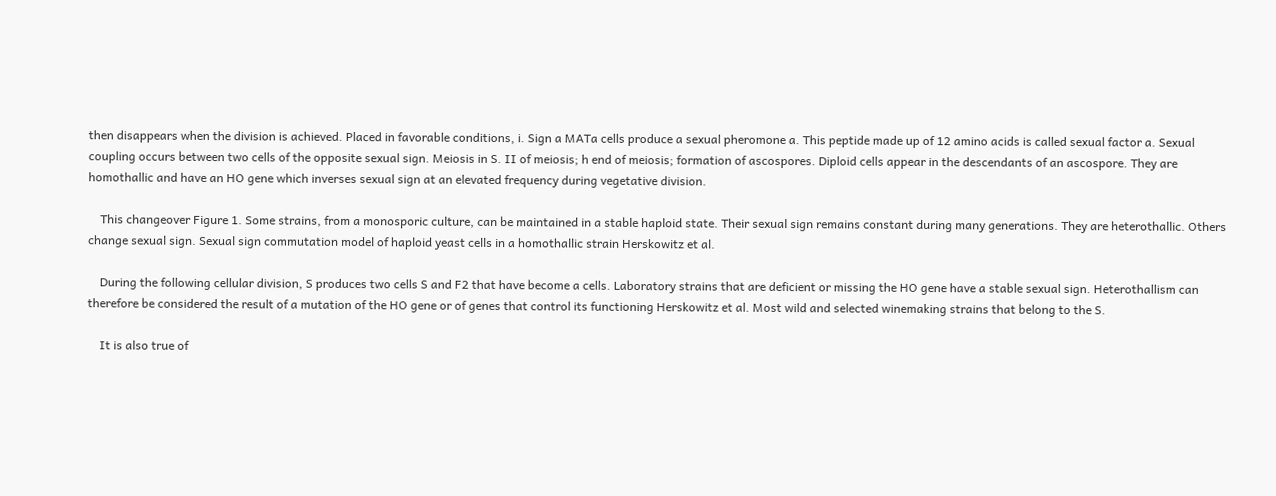then disappears when the division is achieved. Placed in favorable conditions, i. Sign a MATa cells produce a sexual pheromone a. This peptide made up of 12 amino acids is called sexual factor a. Sexual coupling occurs between two cells of the opposite sexual sign. Meiosis in S. II of meiosis; h end of meiosis; formation of ascospores. Diploid cells appear in the descendants of an ascospore. They are homothallic and have an HO gene which inverses sexual sign at an elevated frequency during vegetative division.

    This changeover Figure 1. Some strains, from a monosporic culture, can be maintained in a stable haploid state. Their sexual sign remains constant during many generations. They are heterothallic. Others change sexual sign. Sexual sign commutation model of haploid yeast cells in a homothallic strain Herskowitz et al.

    During the following cellular division, S produces two cells S and F2 that have become a cells. Laboratory strains that are deficient or missing the HO gene have a stable sexual sign. Heterothallism can therefore be considered the result of a mutation of the HO gene or of genes that control its functioning Herskowitz et al. Most wild and selected winemaking strains that belong to the S.

    It is also true of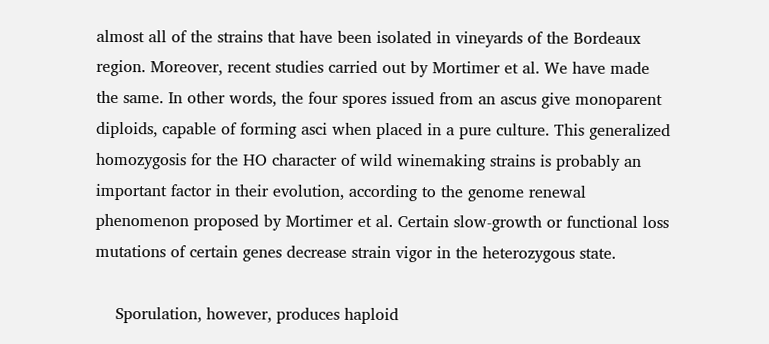almost all of the strains that have been isolated in vineyards of the Bordeaux region. Moreover, recent studies carried out by Mortimer et al. We have made the same. In other words, the four spores issued from an ascus give monoparent diploids, capable of forming asci when placed in a pure culture. This generalized homozygosis for the HO character of wild winemaking strains is probably an important factor in their evolution, according to the genome renewal phenomenon proposed by Mortimer et al. Certain slow-growth or functional loss mutations of certain genes decrease strain vigor in the heterozygous state.

    Sporulation, however, produces haploid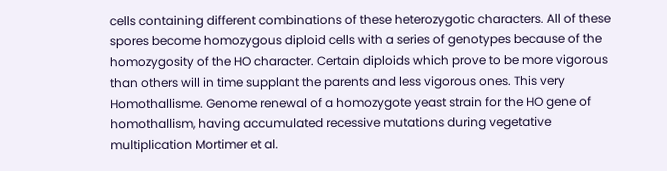cells containing different combinations of these heterozygotic characters. All of these spores become homozygous diploid cells with a series of genotypes because of the homozygosity of the HO character. Certain diploids which prove to be more vigorous than others will in time supplant the parents and less vigorous ones. This very Homothallisme. Genome renewal of a homozygote yeast strain for the HO gene of homothallism, having accumulated recessive mutations during vegetative multiplication Mortimer et al.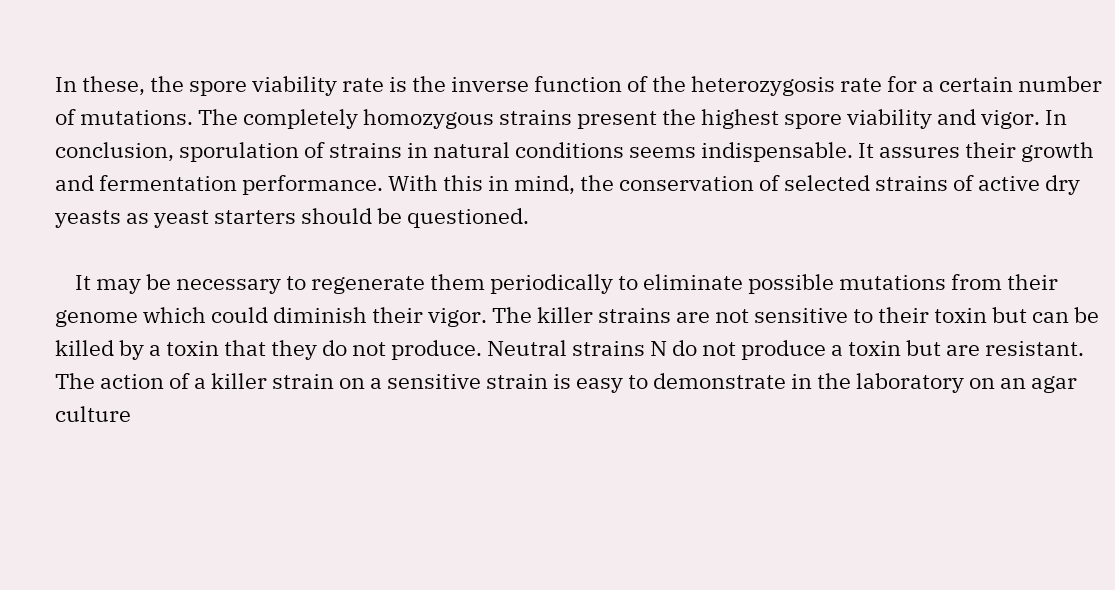In these, the spore viability rate is the inverse function of the heterozygosis rate for a certain number of mutations. The completely homozygous strains present the highest spore viability and vigor. In conclusion, sporulation of strains in natural conditions seems indispensable. It assures their growth and fermentation performance. With this in mind, the conservation of selected strains of active dry yeasts as yeast starters should be questioned.

    It may be necessary to regenerate them periodically to eliminate possible mutations from their genome which could diminish their vigor. The killer strains are not sensitive to their toxin but can be killed by a toxin that they do not produce. Neutral strains N do not produce a toxin but are resistant. The action of a killer strain on a sensitive strain is easy to demonstrate in the laboratory on an agar culture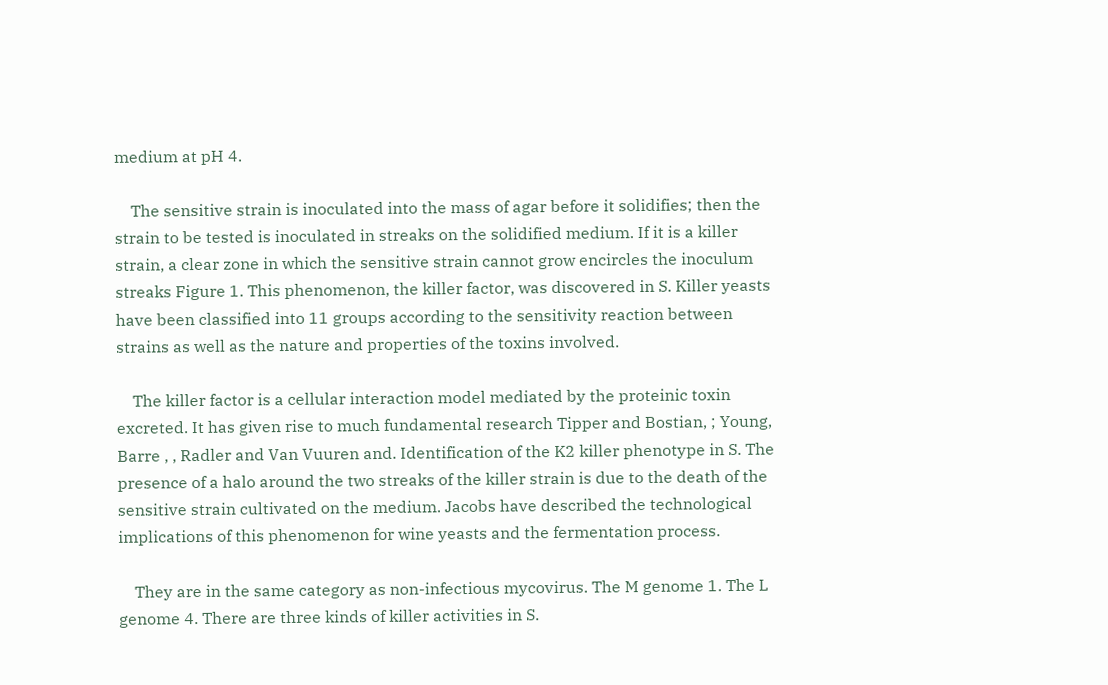medium at pH 4.

    The sensitive strain is inoculated into the mass of agar before it solidifies; then the strain to be tested is inoculated in streaks on the solidified medium. If it is a killer strain, a clear zone in which the sensitive strain cannot grow encircles the inoculum streaks Figure 1. This phenomenon, the killer factor, was discovered in S. Killer yeasts have been classified into 11 groups according to the sensitivity reaction between strains as well as the nature and properties of the toxins involved.

    The killer factor is a cellular interaction model mediated by the proteinic toxin excreted. It has given rise to much fundamental research Tipper and Bostian, ; Young, Barre , , Radler and Van Vuuren and. Identification of the K2 killer phenotype in S. The presence of a halo around the two streaks of the killer strain is due to the death of the sensitive strain cultivated on the medium. Jacobs have described the technological implications of this phenomenon for wine yeasts and the fermentation process.

    They are in the same category as non-infectious mycovirus. The M genome 1. The L genome 4. There are three kinds of killer activities in S.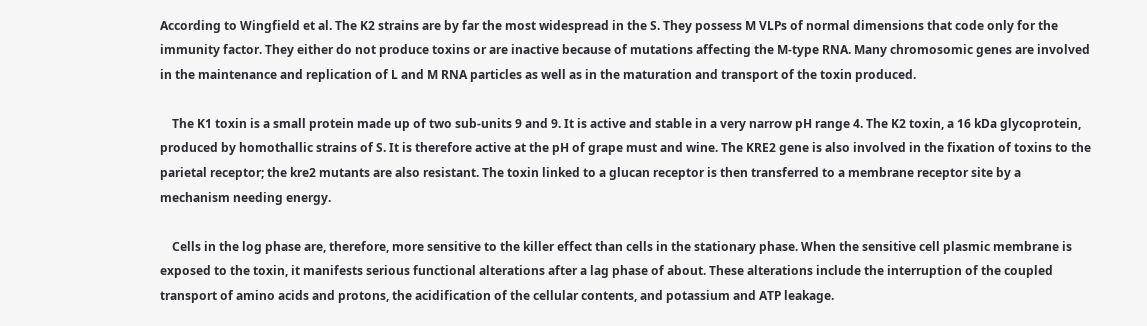According to Wingfield et al. The K2 strains are by far the most widespread in the S. They possess M VLPs of normal dimensions that code only for the immunity factor. They either do not produce toxins or are inactive because of mutations affecting the M-type RNA. Many chromosomic genes are involved in the maintenance and replication of L and M RNA particles as well as in the maturation and transport of the toxin produced.

    The K1 toxin is a small protein made up of two sub-units 9 and 9. It is active and stable in a very narrow pH range 4. The K2 toxin, a 16 kDa glycoprotein, produced by homothallic strains of S. It is therefore active at the pH of grape must and wine. The KRE2 gene is also involved in the fixation of toxins to the parietal receptor; the kre2 mutants are also resistant. The toxin linked to a glucan receptor is then transferred to a membrane receptor site by a mechanism needing energy.

    Cells in the log phase are, therefore, more sensitive to the killer effect than cells in the stationary phase. When the sensitive cell plasmic membrane is exposed to the toxin, it manifests serious functional alterations after a lag phase of about. These alterations include the interruption of the coupled transport of amino acids and protons, the acidification of the cellular contents, and potassium and ATP leakage.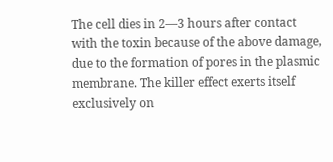The cell dies in 2—3 hours after contact with the toxin because of the above damage, due to the formation of pores in the plasmic membrane. The killer effect exerts itself exclusively on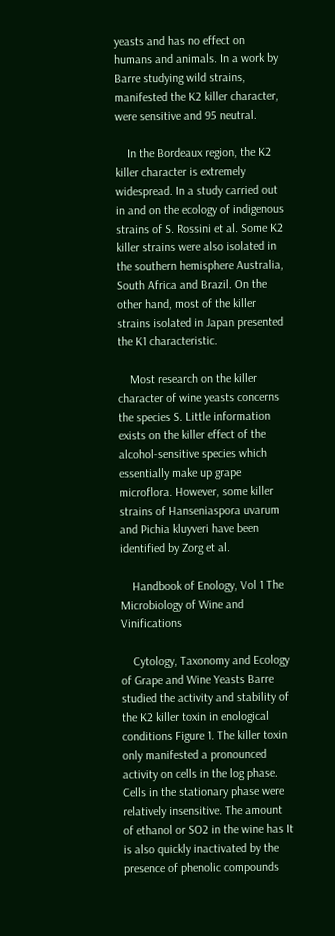yeasts and has no effect on humans and animals. In a work by Barre studying wild strains, manifested the K2 killer character, were sensitive and 95 neutral.

    In the Bordeaux region, the K2 killer character is extremely widespread. In a study carried out in and on the ecology of indigenous strains of S. Rossini et al. Some K2 killer strains were also isolated in the southern hemisphere Australia, South Africa and Brazil. On the other hand, most of the killer strains isolated in Japan presented the K1 characteristic.

    Most research on the killer character of wine yeasts concerns the species S. Little information exists on the killer effect of the alcohol-sensitive species which essentially make up grape microflora. However, some killer strains of Hanseniaspora uvarum and Pichia kluyveri have been identified by Zorg et al.

    Handbook of Enology, Vol 1 The Microbiology of Wine and Vinifications

    Cytology, Taxonomy and Ecology of Grape and Wine Yeasts Barre studied the activity and stability of the K2 killer toxin in enological conditions Figure 1. The killer toxin only manifested a pronounced activity on cells in the log phase. Cells in the stationary phase were relatively insensitive. The amount of ethanol or SO2 in the wine has It is also quickly inactivated by the presence of phenolic compounds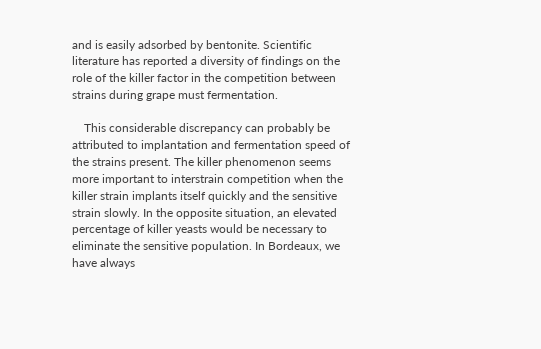and is easily adsorbed by bentonite. Scientific literature has reported a diversity of findings on the role of the killer factor in the competition between strains during grape must fermentation.

    This considerable discrepancy can probably be attributed to implantation and fermentation speed of the strains present. The killer phenomenon seems more important to interstrain competition when the killer strain implants itself quickly and the sensitive strain slowly. In the opposite situation, an elevated percentage of killer yeasts would be necessary to eliminate the sensitive population. In Bordeaux, we have always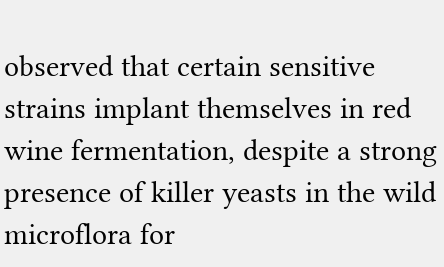observed that certain sensitive strains implant themselves in red wine fermentation, despite a strong presence of killer yeasts in the wild microflora for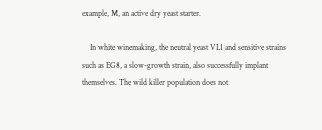example, M, an active dry yeast starter.

    In white winemaking, the neutral yeast VL1 and sensitive strains such as EG8, a slow-growth strain, also successfully implant themselves. The wild killer population does not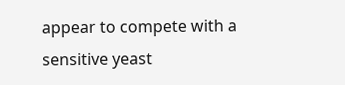appear to compete with a sensitive yeast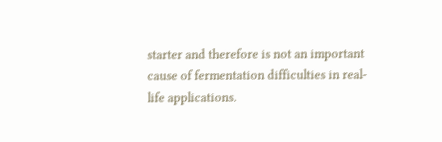starter and therefore is not an important cause of fermentation difficulties in real-life applications.